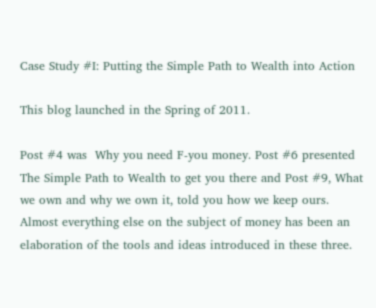Case Study #I: Putting the Simple Path to Wealth into Action

This blog launched in the Spring of 2011.

Post #4 was  Why you need F-you money. Post #6 presented The Simple Path to Wealth to get you there and Post #9, What we own and why we own it, told you how we keep ours.  Almost everything else on the subject of money has been an elaboration of the tools and ideas introduced in these three.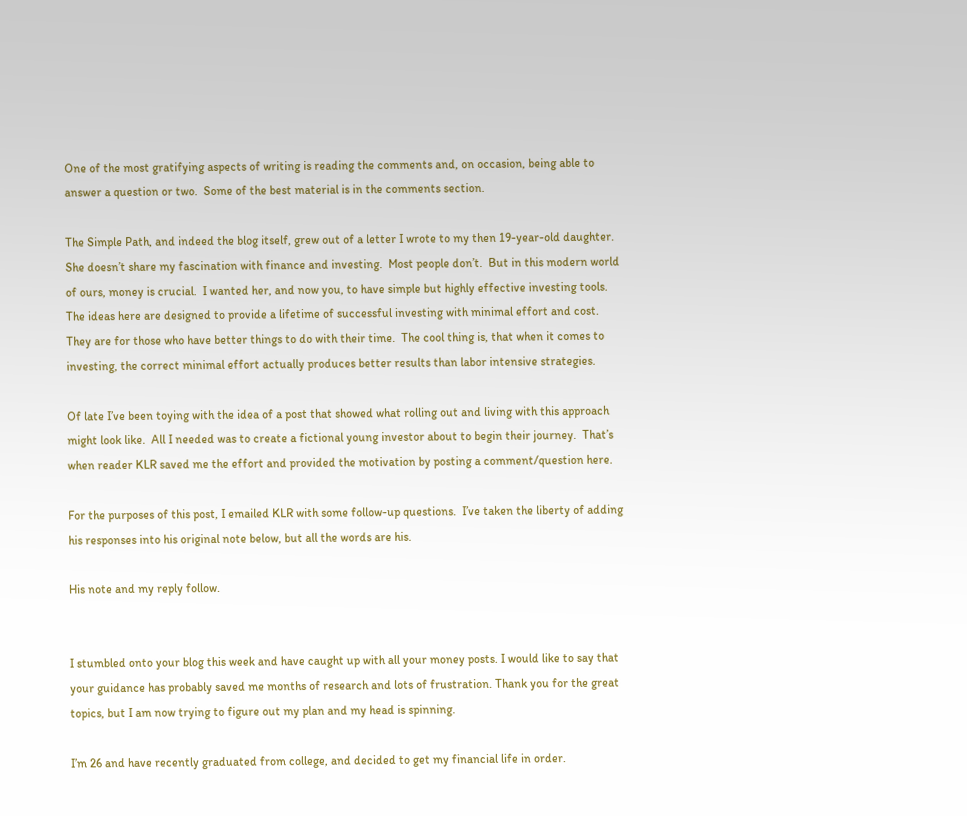One of the most gratifying aspects of writing is reading the comments and, on occasion, being able to answer a question or two.  Some of the best material is in the comments section.

The Simple Path, and indeed the blog itself, grew out of a letter I wrote to my then 19-year-old daughter.  She doesn’t share my fascination with finance and investing.  Most people don’t.  But in this modern world of ours, money is crucial.  I wanted her, and now you, to have simple but highly effective investing tools.  The ideas here are designed to provide a lifetime of successful investing with minimal effort and cost.  They are for those who have better things to do with their time.  The cool thing is, that when it comes to investing, the correct minimal effort actually produces better results than labor intensive strategies.

Of late I’ve been toying with the idea of a post that showed what rolling out and living with this approach might look like.  All I needed was to create a fictional young investor about to begin their journey.  That’s when reader KLR saved me the effort and provided the motivation by posting a comment/question here.

For the purposes of this post, I emailed KLR with some follow-up questions.  I’ve taken the liberty of adding his responses into his original note below, but all the words are his.

His note and my reply follow.


I stumbled onto your blog this week and have caught up with all your money posts. I would like to say that your guidance has probably saved me months of research and lots of frustration. Thank you for the great topics, but I am now trying to figure out my plan and my head is spinning.

I’m 26 and have recently graduated from college, and decided to get my financial life in order.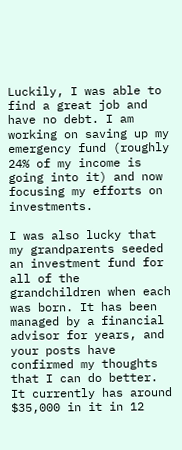Luckily, I was able to find a great job and have no debt. I am working on saving up my emergency fund (roughly 24% of my income is going into it) and now focusing my efforts on investments.

I was also lucky that my grandparents seeded an investment fund for all of the grandchildren when each was born. It has been managed by a financial advisor for years, and your posts have confirmed my thoughts that I can do better. It currently has around $35,000 in it in 12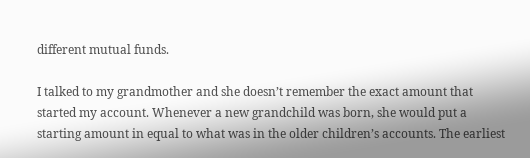different mutual funds.

I talked to my grandmother and she doesn’t remember the exact amount that started my account. Whenever a new grandchild was born, she would put a starting amount in equal to what was in the older children’s accounts. The earliest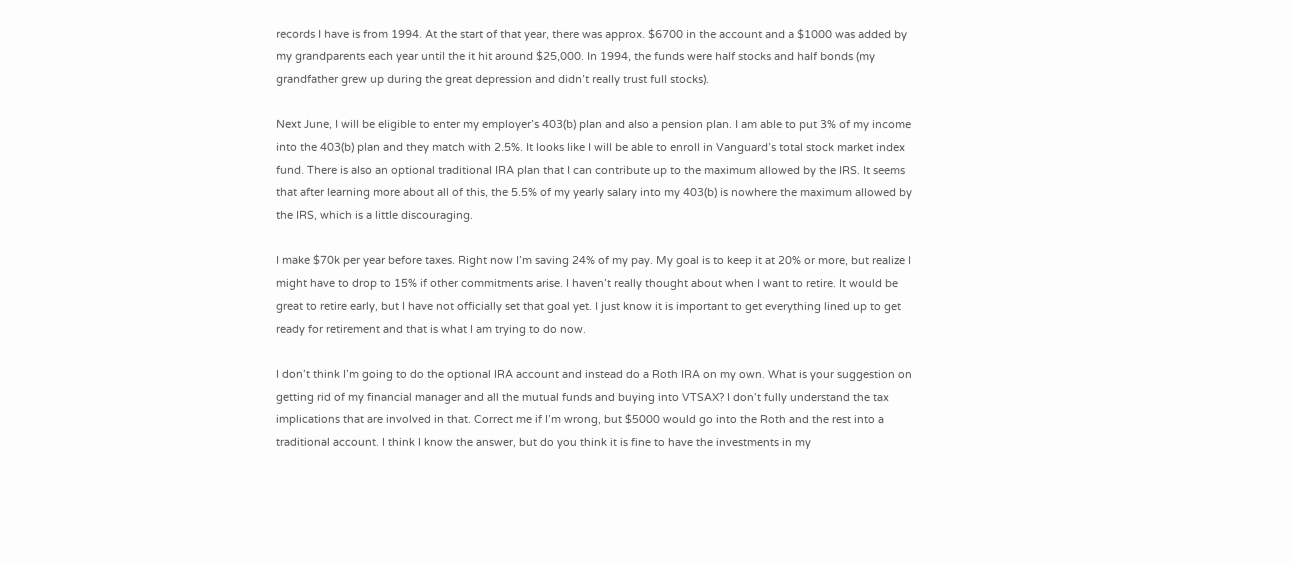records I have is from 1994. At the start of that year, there was approx. $6700 in the account and a $1000 was added by my grandparents each year until the it hit around $25,000. In 1994, the funds were half stocks and half bonds (my grandfather grew up during the great depression and didn’t really trust full stocks).

Next June, I will be eligible to enter my employer’s 403(b) plan and also a pension plan. I am able to put 3% of my income into the 403(b) plan and they match with 2.5%. It looks like I will be able to enroll in Vanguard’s total stock market index fund. There is also an optional traditional IRA plan that I can contribute up to the maximum allowed by the IRS. It seems that after learning more about all of this, the 5.5% of my yearly salary into my 403(b) is nowhere the maximum allowed by the IRS, which is a little discouraging.

I make $70k per year before taxes. Right now I’m saving 24% of my pay. My goal is to keep it at 20% or more, but realize I might have to drop to 15% if other commitments arise. I haven’t really thought about when I want to retire. It would be great to retire early, but I have not officially set that goal yet. I just know it is important to get everything lined up to get ready for retirement and that is what I am trying to do now.

I don’t think I’m going to do the optional IRA account and instead do a Roth IRA on my own. What is your suggestion on getting rid of my financial manager and all the mutual funds and buying into VTSAX? I don’t fully understand the tax implications that are involved in that. Correct me if I’m wrong, but $5000 would go into the Roth and the rest into a traditional account. I think I know the answer, but do you think it is fine to have the investments in my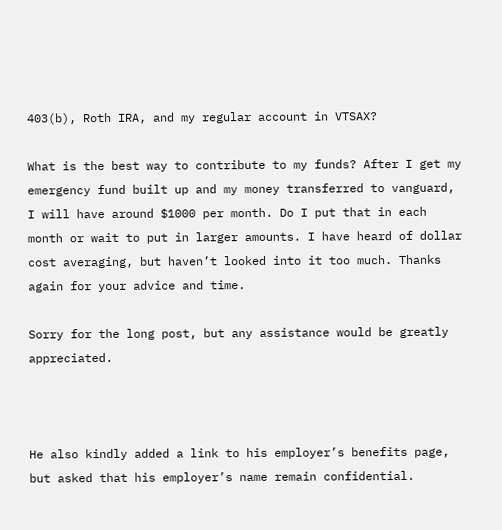403(b), Roth IRA, and my regular account in VTSAX?

What is the best way to contribute to my funds? After I get my emergency fund built up and my money transferred to vanguard, I will have around $1000 per month. Do I put that in each month or wait to put in larger amounts. I have heard of dollar cost averaging, but haven’t looked into it too much. Thanks again for your advice and time.

Sorry for the long post, but any assistance would be greatly appreciated.



He also kindly added a link to his employer’s benefits page, but asked that his employer’s name remain confidential.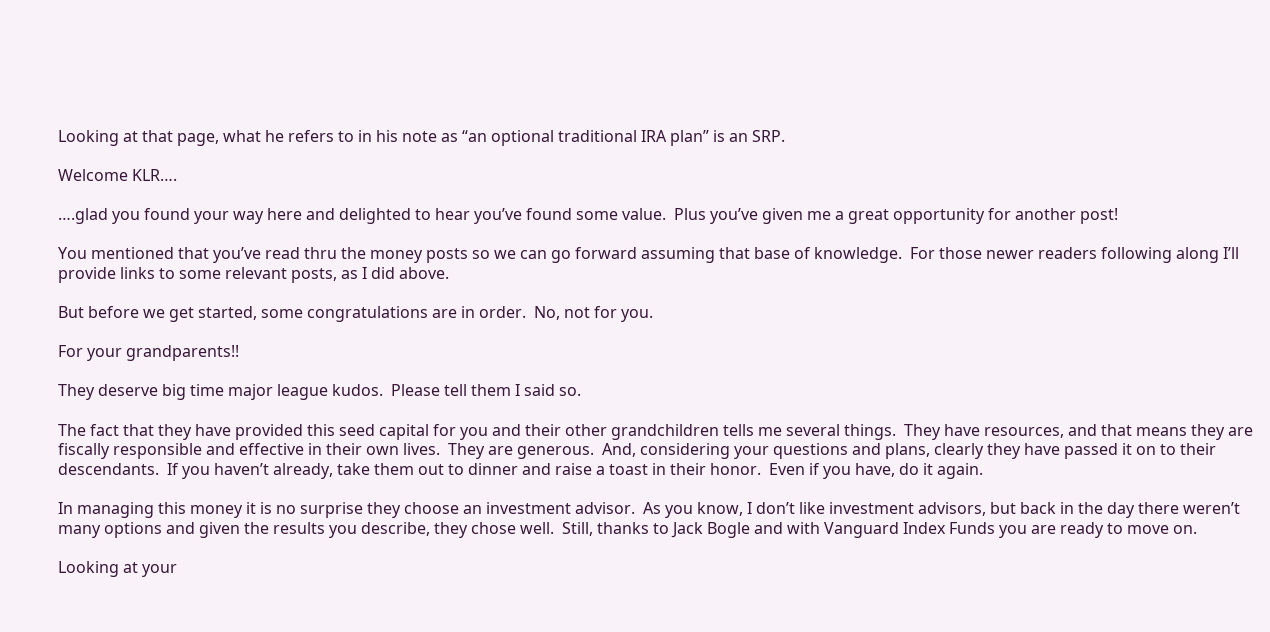Looking at that page, what he refers to in his note as “an optional traditional IRA plan” is an SRP.

Welcome KLR….

….glad you found your way here and delighted to hear you’ve found some value.  Plus you’ve given me a great opportunity for another post!

You mentioned that you’ve read thru the money posts so we can go forward assuming that base of knowledge.  For those newer readers following along I’ll provide links to some relevant posts, as I did above.

But before we get started, some congratulations are in order.  No, not for you.

For your grandparents!!

They deserve big time major league kudos.  Please tell them I said so.

The fact that they have provided this seed capital for you and their other grandchildren tells me several things.  They have resources, and that means they are fiscally responsible and effective in their own lives.  They are generous.  And, considering your questions and plans, clearly they have passed it on to their descendants.  If you haven’t already, take them out to dinner and raise a toast in their honor.  Even if you have, do it again.

In managing this money it is no surprise they choose an investment advisor.  As you know, I don’t like investment advisors, but back in the day there weren’t many options and given the results you describe, they chose well.  Still, thanks to Jack Bogle and with Vanguard Index Funds you are ready to move on.

Looking at your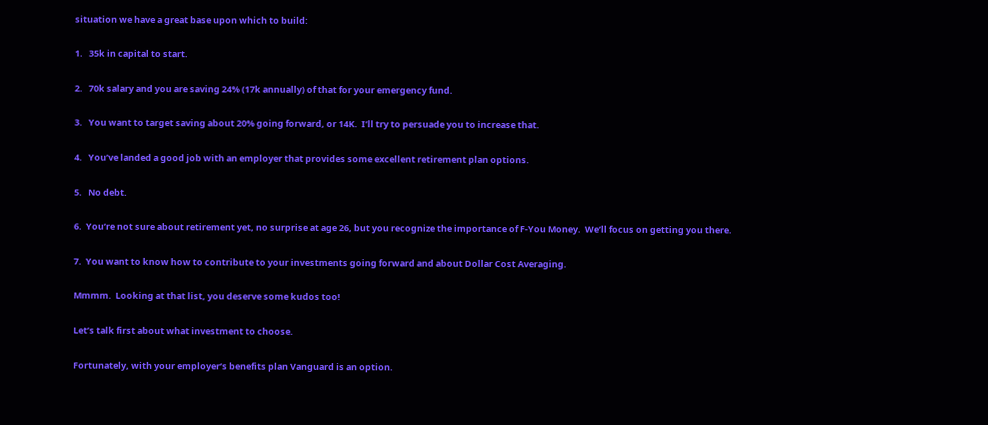situation we have a great base upon which to build:

1.   35k in capital to start.

2.   70k salary and you are saving 24% (17k annually) of that for your emergency fund.

3.   You want to target saving about 20% going forward, or 14K.  I’ll try to persuade you to increase that.

4.   You’ve landed a good job with an employer that provides some excellent retirement plan options.

5.   No debt.

6.  You’re not sure about retirement yet, no surprise at age 26, but you recognize the importance of F-You Money.  We’ll focus on getting you there.

7.  You want to know how to contribute to your investments going forward and about Dollar Cost Averaging.

Mmmm.  Looking at that list, you deserve some kudos too!

Let’s talk first about what investment to choose.

Fortunately, with your employer’s benefits plan Vanguard is an option.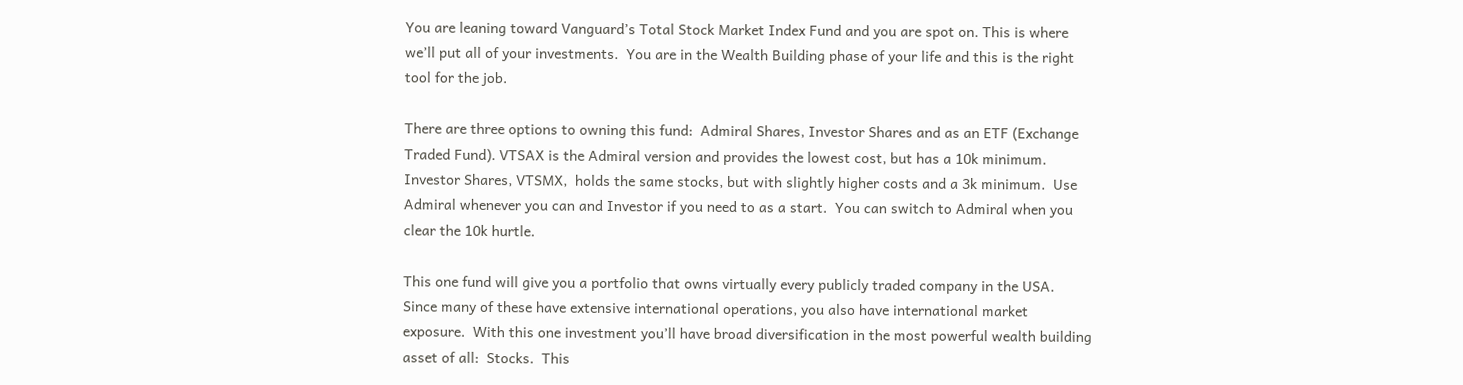You are leaning toward Vanguard’s Total Stock Market Index Fund and you are spot on. This is where we’ll put all of your investments.  You are in the Wealth Building phase of your life and this is the right tool for the job.

There are three options to owning this fund:  Admiral Shares, Investor Shares and as an ETF (Exchange Traded Fund). VTSAX is the Admiral version and provides the lowest cost, but has a 10k minimum.  Investor Shares, VTSMX,  holds the same stocks, but with slightly higher costs and a 3k minimum.  Use Admiral whenever you can and Investor if you need to as a start.  You can switch to Admiral when you clear the 10k hurtle.

This one fund will give you a portfolio that owns virtually every publicly traded company in the USA.  Since many of these have extensive international operations, you also have international market exposure.  With this one investment you’ll have broad diversification in the most powerful wealth building asset of all:  Stocks.  This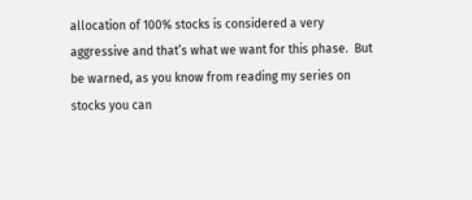allocation of 100% stocks is considered a very aggressive and that’s what we want for this phase.  But be warned, as you know from reading my series on stocks you can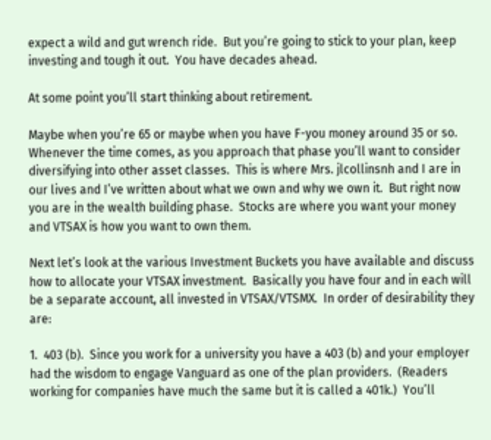expect a wild and gut wrench ride.  But you’re going to stick to your plan, keep investing and tough it out.  You have decades ahead.

At some point you’ll start thinking about retirement.

Maybe when you’re 65 or maybe when you have F-you money around 35 or so.  Whenever the time comes, as you approach that phase you’ll want to consider diversifying into other asset classes.  This is where Mrs. jlcollinsnh and I are in our lives and I’ve written about what we own and why we own it.  But right now you are in the wealth building phase.  Stocks are where you want your money and VTSAX is how you want to own them.

Next let’s look at the various Investment Buckets you have available and discuss how to allocate your VTSAX investment.  Basically you have four and in each will be a separate account, all invested in VTSAX/VTSMX.  In order of desirability they are:

1.  403 (b).  Since you work for a university you have a 403 (b) and your employer had the wisdom to engage Vanguard as one of the plan providers.  (Readers working for companies have much the same but it is called a 401k.)  You’ll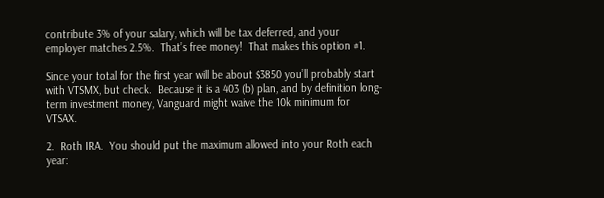contribute 3% of your salary, which will be tax deferred, and your employer matches 2.5%.  That’s free money!  That makes this option #1.

Since your total for the first year will be about $3850 you’ll probably start with VTSMX, but check.  Because it is a 403 (b) plan, and by definition long-term investment money, Vanguard might waive the 10k minimum for VTSAX.

2.  Roth IRA.  You should put the maximum allowed into your Roth each year: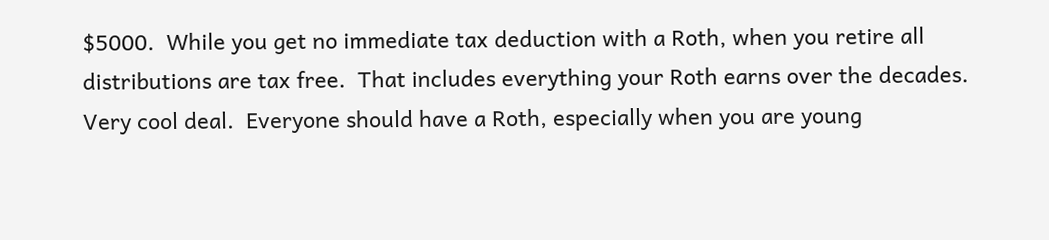$5000.  While you get no immediate tax deduction with a Roth, when you retire all distributions are tax free.  That includes everything your Roth earns over the decades.  Very cool deal.  Everyone should have a Roth, especially when you are young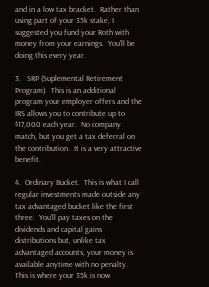and in a low tax bracket.  Rather than using part of your 35k stake, I suggested you fund your Roth with money from your earnings.  You’ll be doing this every year.

3.   SRP (Suplemental Retirement Program).  This is an additional program your employer offers and the IRS allows you to contribute up to $17,000 each year.  No company match, but you get a tax deferral on the contribution.  It is a very attractive benefit.

4.  Ordinary Bucket.  This is what I call regular investments made outside any tax advantaged bucket like the first three.  You’ll pay taxes on the dividends and capital gains distributions but, unlike tax advantaged accounts, your money is available anytime with no penalty.  This is where your 35k is now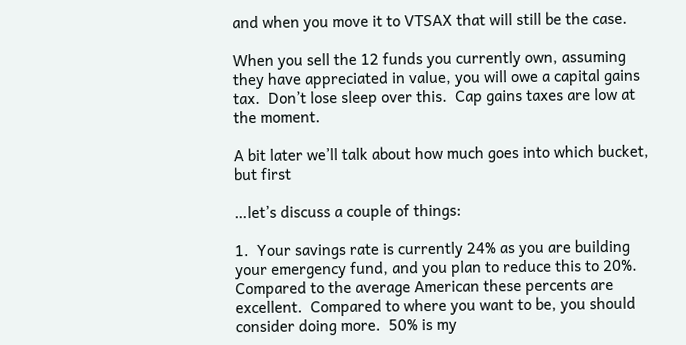and when you move it to VTSAX that will still be the case.

When you sell the 12 funds you currently own, assuming they have appreciated in value, you will owe a capital gains tax.  Don’t lose sleep over this.  Cap gains taxes are low at the moment.

A bit later we’ll talk about how much goes into which bucket, but first

…let’s discuss a couple of things:

1.  Your savings rate is currently 24% as you are building your emergency fund, and you plan to reduce this to 20%.  Compared to the average American these percents are excellent.  Compared to where you want to be, you should consider doing more.  50% is my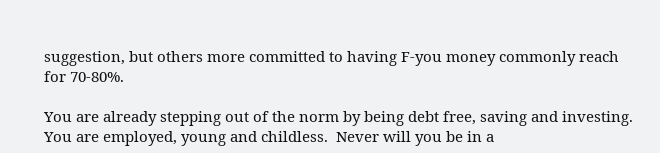suggestion, but others more committed to having F-you money commonly reach for 70-80%.

You are already stepping out of the norm by being debt free, saving and investing.  You are employed, young and childless.  Never will you be in a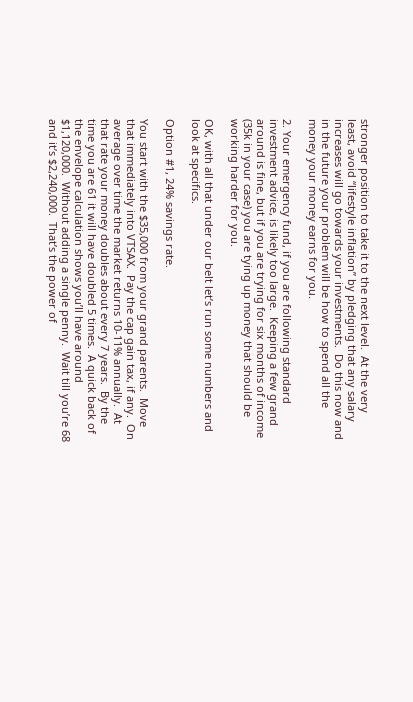stronger position to take it to the next level.  At the very least, avoid “lifestyle inflation” by pledging that any salary increases will go towards your investments.  Do this now and in the future your problem will be how to spend all the money your money earns for you.

2. Your emergency fund, if you are following standard investment advice, is likely too large.  Keeping a few grand around is fine, but if you are trying for six months of income (35k in your case) you are tying up money that should be working harder for you.

OK, with all that under our belt let’s run some numbers and look at specifics.

Option #1, 24% savings rate.

You start with the $35,000 from your grand parents.  Move that immediately into VTSAX.  Pay the cap gain tax, if any.  On average over time the market returns 10-11% annually.  At that rate your money doubles about every 7 years.  By the time you are 61 it will have doubled 5 times.  A quick back of the envelope calculation shows you’ll have around $1,120,000.  Without adding a single penny.  Wait till you’re 68 and it’s $2,240,000.  That’s the power of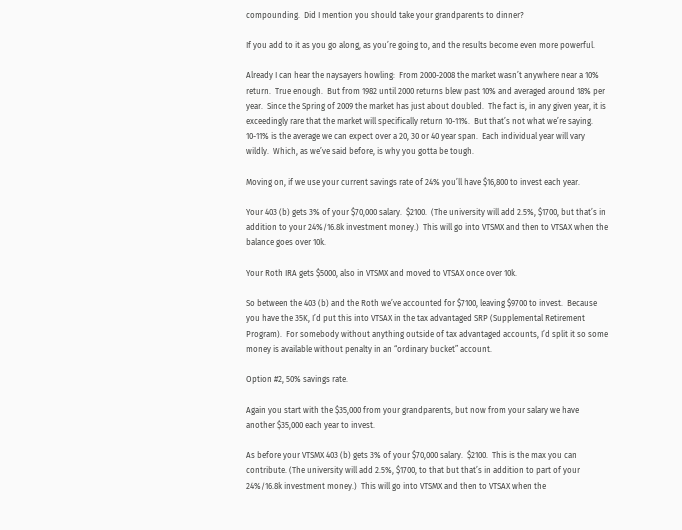compounding.  Did I mention you should take your grandparents to dinner?

If you add to it as you go along, as you’re going to, and the results become even more powerful.

Already I can hear the naysayers howling:  From 2000-2008 the market wasn’t anywhere near a 10% return.  True enough.  But from 1982 until 2000 returns blew past 10% and averaged around 18% per year.  Since the Spring of 2009 the market has just about doubled.  The fact is, in any given year, it is exceedingly rare that the market will specifically return 10-11%.  But that’s not what we’re saying.  10-11% is the average we can expect over a 20, 30 or 40 year span.  Each individual year will vary wildly.  Which, as we’ve said before, is why you gotta be tough.

Moving on, if we use your current savings rate of 24% you’ll have $16,800 to invest each year.

Your 403 (b) gets 3% of your $70,000 salary.  $2100.  (The university will add 2.5%, $1700, but that’s in addition to your 24%/16.8k investment money.)  This will go into VTSMX and then to VTSAX when the balance goes over 10k.

Your Roth IRA gets $5000, also in VTSMX and moved to VTSAX once over 10k.

So between the 403 (b) and the Roth we’ve accounted for $7100, leaving $9700 to invest.  Because you have the 35K, I’d put this into VTSAX in the tax advantaged SRP (Supplemental Retirement Program).  For somebody without anything outside of tax advantaged accounts, I’d split it so some money is available without penalty in an “ordinary bucket” account.

Option #2, 50% savings rate.

Again you start with the $35,000 from your grandparents, but now from your salary we have another $35,000 each year to invest.

As before your VTSMX 403 (b) gets 3% of your $70,000 salary.  $2100.  This is the max you can contribute. (The university will add 2.5%, $1700, to that but that’s in addition to part of your 24%/16.8k investment money.)  This will go into VTSMX and then to VTSAX when the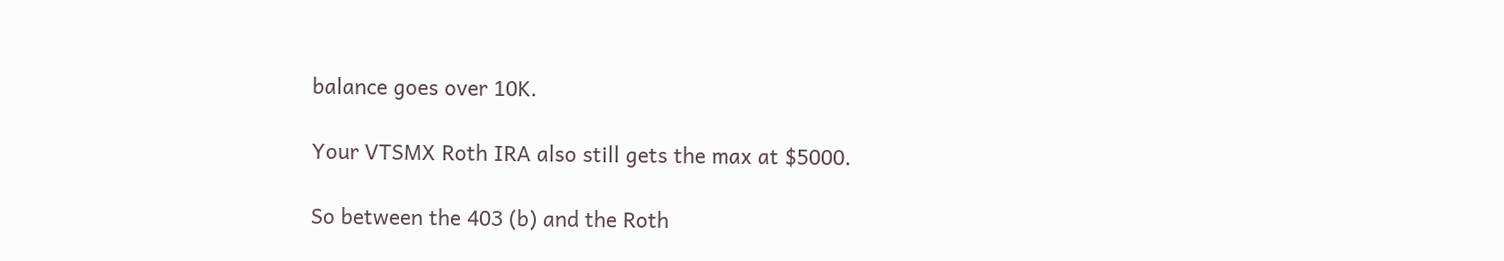balance goes over 10K.

Your VTSMX Roth IRA also still gets the max at $5000.

So between the 403 (b) and the Roth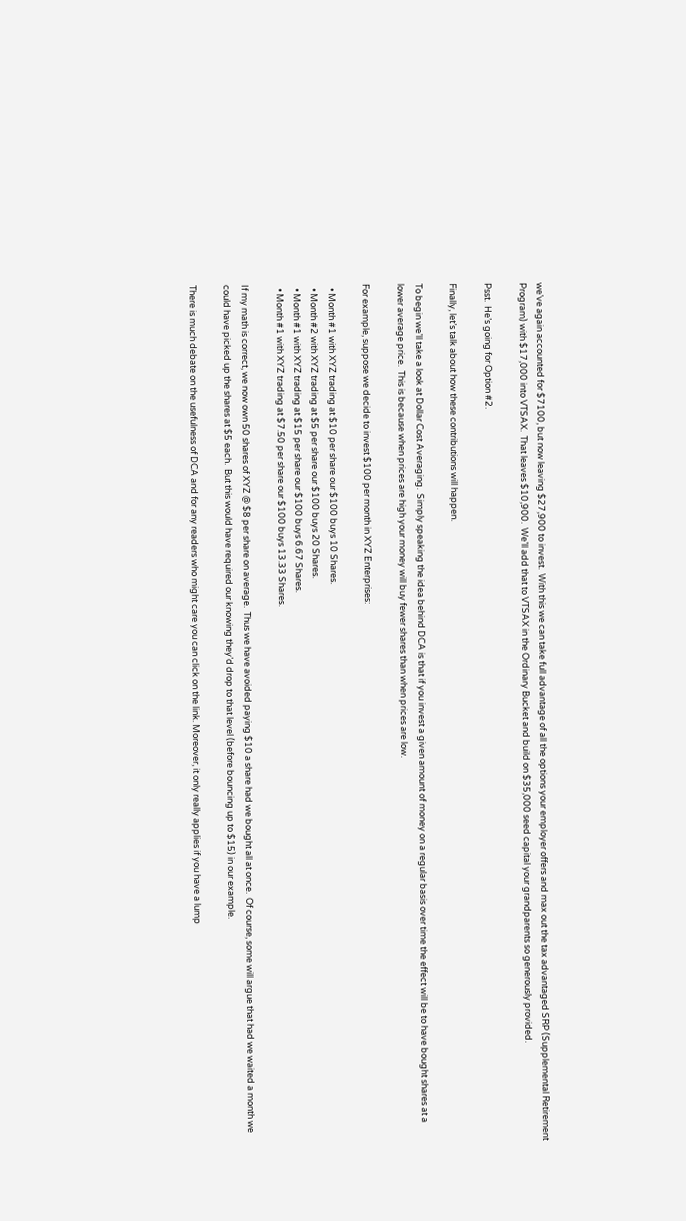we’ve again accounted for $7100, but now leaving $27,900 to invest.  With this we can take full advantage of all the options your employer offers and max out the tax advantaged SRP (Supplemental Retirement Program) with $17,000 into VTSAX.  That leaves $10,900.  We’ll add that to VTSAX in the Ordinary Bucket and build on $35,000 seed capital your grandparents so generously provided.

Psst.  He’s going for Option #2.

Finally, let’s talk about how these contributions will happen.

To begin we’ll take a look at Dollar Cost Averaging.  Simply speaking the idea behind DCA is that if you invest a given amount of money on a regular basis over time the effect will be to have bought shares at a lower average price.  This is because when prices are high your money will buy fewer shares than when prices are low.

For example, suppose we decide to invest $100 per month in XYZ Enterprises:

  • Month #1 with XYZ trading at $10 per share our $100 buys 10 Shares.
  • Month #2 with XYZ trading at $5 per share our $100 buys 20 Shares.
  • Month #1 with XYZ trading at $15 per share our $100 buys 6.67 Shares.
  • Month #1 with XYZ trading at $7.50 per share our $100 buys 13.33 Shares.

If my math is correct, we now own 50 shares of XYZ @ $8 per share on average.  Thus we have avoided paying $10 a share had we bought all at once.  Of course, some will argue that had we waited a month we could have picked up the shares at $5 each.  But this would have required our knowing they’d drop to that level (before bouncing up to $15) in our example.

There is much debate on the usefulness of DCA and for any readers who might care you can click on the link. Moreover, it only really applies if you have a lump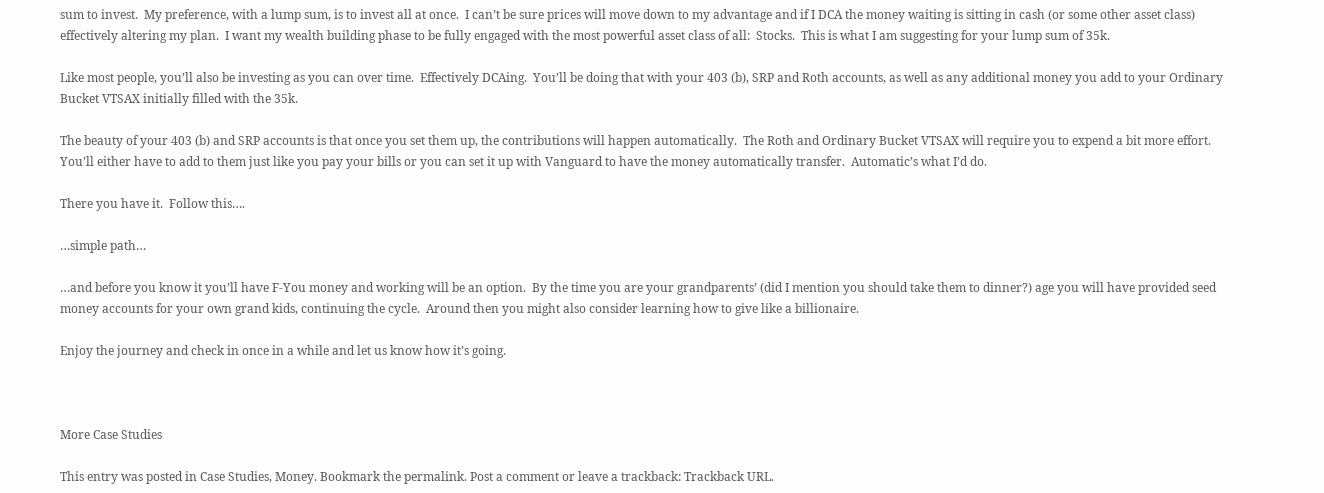sum to invest.  My preference, with a lump sum, is to invest all at once.  I can’t be sure prices will move down to my advantage and if I DCA the money waiting is sitting in cash (or some other asset class) effectively altering my plan.  I want my wealth building phase to be fully engaged with the most powerful asset class of all:  Stocks.  This is what I am suggesting for your lump sum of 35k.

Like most people, you’ll also be investing as you can over time.  Effectively DCAing.  You’ll be doing that with your 403 (b), SRP and Roth accounts, as well as any additional money you add to your Ordinary Bucket VTSAX initially filled with the 35k.

The beauty of your 403 (b) and SRP accounts is that once you set them up, the contributions will happen automatically.  The Roth and Ordinary Bucket VTSAX will require you to expend a bit more effort.  You’ll either have to add to them just like you pay your bills or you can set it up with Vanguard to have the money automatically transfer.  Automatic’s what I’d do.

There you have it.  Follow this….

…simple path…

…and before you know it you’ll have F-You money and working will be an option.  By the time you are your grandparents’ (did I mention you should take them to dinner?) age you will have provided seed money accounts for your own grand kids, continuing the cycle.  Around then you might also consider learning how to give like a billionaire.

Enjoy the journey and check in once in a while and let us know how it’s going.



More Case Studies

This entry was posted in Case Studies, Money. Bookmark the permalink. Post a comment or leave a trackback: Trackback URL.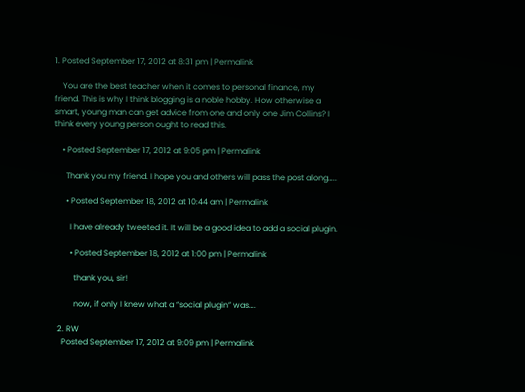1. Posted September 17, 2012 at 8:31 pm | Permalink

    You are the best teacher when it comes to personal finance, my friend. This is why I think blogging is a noble hobby. How otherwise a smart, young man can get advice from one and only one Jim Collins? I think every young person ought to read this.

    • Posted September 17, 2012 at 9:05 pm | Permalink

      Thank you my friend. I hope you and others will pass the post along…..

      • Posted September 18, 2012 at 10:44 am | Permalink

        I have already tweeted it. It will be a good idea to add a social plugin.

        • Posted September 18, 2012 at 1:00 pm | Permalink

          thank you, sir!

          now, if only I knew what a “social plugin” was….

  2. RW
    Posted September 17, 2012 at 9:09 pm | Permalink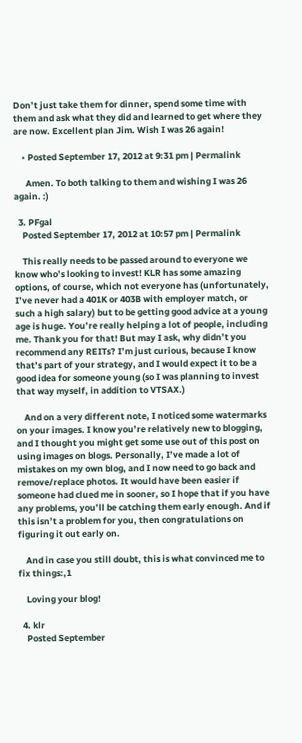Don’t just take them for dinner, spend some time with them and ask what they did and learned to get where they are now. Excellent plan Jim. Wish I was 26 again!

    • Posted September 17, 2012 at 9:31 pm | Permalink

      Amen. To both talking to them and wishing I was 26 again. :)

  3. PFgal
    Posted September 17, 2012 at 10:57 pm | Permalink

    This really needs to be passed around to everyone we know who’s looking to invest! KLR has some amazing options, of course, which not everyone has (unfortunately, I’ve never had a 401K or 403B with employer match, or such a high salary) but to be getting good advice at a young age is huge. You’re really helping a lot of people, including me. Thank you for that! But may I ask, why didn’t you recommend any REITs? I’m just curious, because I know that’s part of your strategy, and I would expect it to be a good idea for someone young (so I was planning to invest that way myself, in addition to VTSAX.)

    And on a very different note, I noticed some watermarks on your images. I know you’re relatively new to blogging, and I thought you might get some use out of this post on using images on blogs. Personally, I’ve made a lot of mistakes on my own blog, and I now need to go back and remove/replace photos. It would have been easier if someone had clued me in sooner, so I hope that if you have any problems, you’ll be catching them early enough. And if this isn’t a problem for you, then congratulations on figuring it out early on.

    And in case you still doubt, this is what convinced me to fix things:,1

    Loving your blog!

  4. klr
    Posted September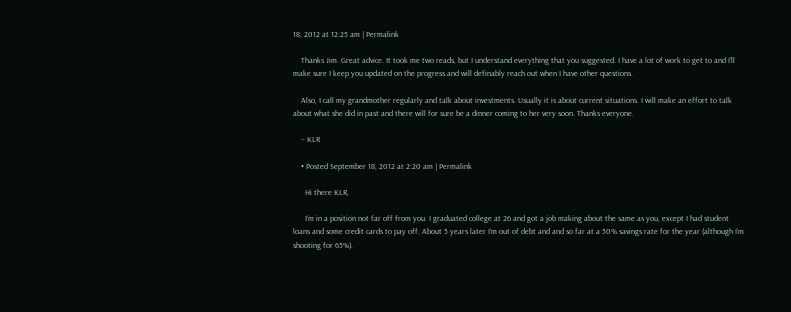18, 2012 at 12:25 am | Permalink

    Thanks Jim. Great advice. It took me two reads, but I understand everything that you suggested. I have a lot of work to get to and I’ll make sure I keep you updated on the progress and will definably reach out when I have other questions.

    Also, I call my grandmother regularly and talk about investments. Usually it is about current situations. I will make an effort to talk about what she did in past and there will for sure be a dinner coming to her very soon. Thanks everyone.

    – KLR

    • Posted September 18, 2012 at 2:20 am | Permalink

      Hi there KLR,

      I’m in a position not far off from you. I graduated college at 26 and got a job making about the same as you, except I had student loans and some credit cards to pay off. About 5 years later I’m out of debt and and so far at a 50% savings rate for the year (although I’m shooting for 65%).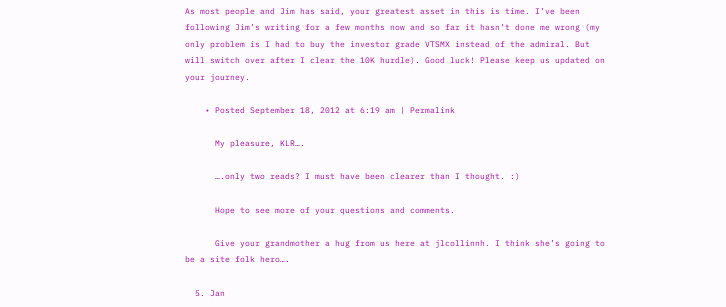As most people and Jim has said, your greatest asset in this is time. I’ve been following Jim’s writing for a few months now and so far it hasn’t done me wrong (my only problem is I had to buy the investor grade VTSMX instead of the admiral. But will switch over after I clear the 10K hurdle). Good luck! Please keep us updated on your journey.

    • Posted September 18, 2012 at 6:19 am | Permalink

      My pleasure, KLR….

      ….only two reads? I must have been clearer than I thought. :)

      Hope to see more of your questions and comments.

      Give your grandmother a hug from us here at jlcollinnh. I think she’s going to be a site folk hero….

  5. Jan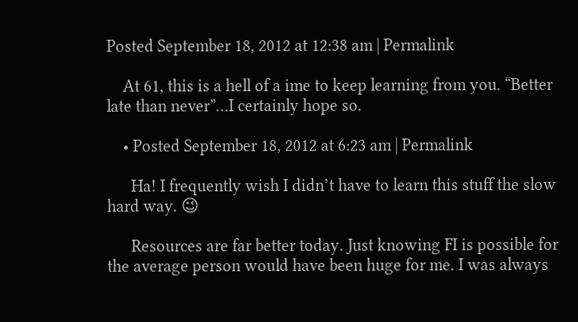Posted September 18, 2012 at 12:38 am | Permalink

    At 61, this is a hell of a ime to keep learning from you. “Better late than never”…I certainly hope so.

    • Posted September 18, 2012 at 6:23 am | Permalink

      Ha! I frequently wish I didn’t have to learn this stuff the slow hard way. 😉

      Resources are far better today. Just knowing FI is possible for the average person would have been huge for me. I was always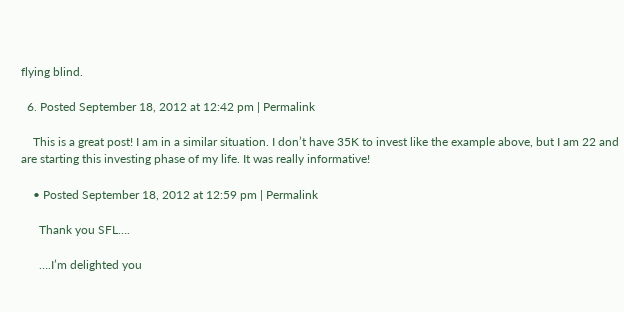flying blind.

  6. Posted September 18, 2012 at 12:42 pm | Permalink

    This is a great post! I am in a similar situation. I don’t have 35K to invest like the example above, but I am 22 and are starting this investing phase of my life. It was really informative!

    • Posted September 18, 2012 at 12:59 pm | Permalink

      Thank you SFL….

      ….I’m delighted you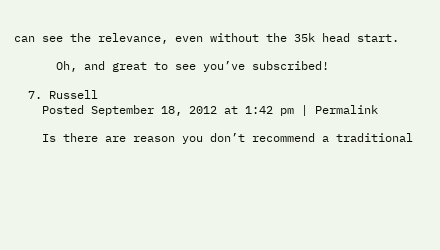can see the relevance, even without the 35k head start.

      Oh, and great to see you’ve subscribed!

  7. Russell
    Posted September 18, 2012 at 1:42 pm | Permalink

    Is there are reason you don’t recommend a traditional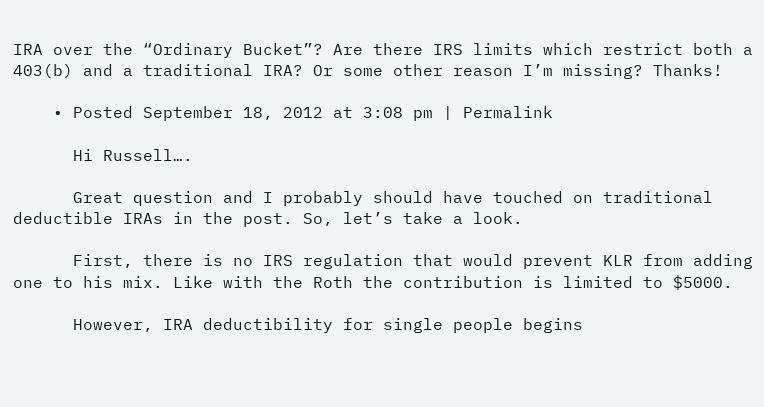IRA over the “Ordinary Bucket”? Are there IRS limits which restrict both a 403(b) and a traditional IRA? Or some other reason I’m missing? Thanks!

    • Posted September 18, 2012 at 3:08 pm | Permalink

      Hi Russell….

      Great question and I probably should have touched on traditional deductible IRAs in the post. So, let’s take a look.

      First, there is no IRS regulation that would prevent KLR from adding one to his mix. Like with the Roth the contribution is limited to $5000.

      However, IRA deductibility for single people begins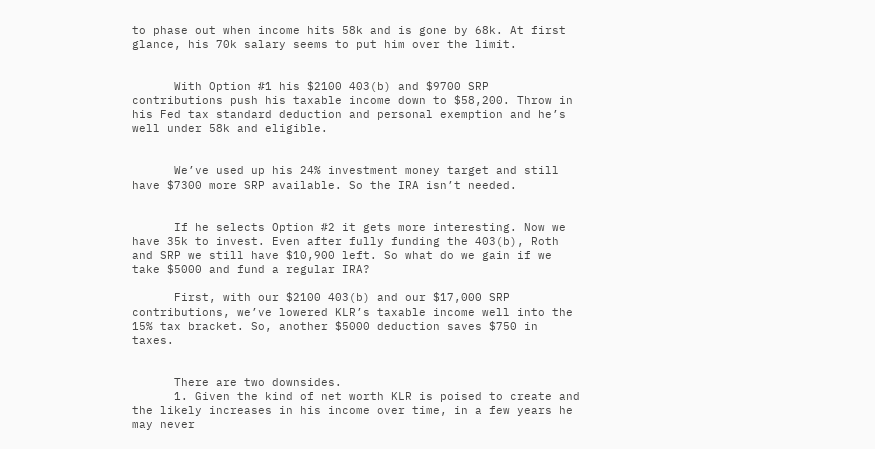to phase out when income hits 58k and is gone by 68k. At first glance, his 70k salary seems to put him over the limit.


      With Option #1 his $2100 403(b) and $9700 SRP contributions push his taxable income down to $58,200. Throw in his Fed tax standard deduction and personal exemption and he’s well under 58k and eligible.


      We’ve used up his 24% investment money target and still have $7300 more SRP available. So the IRA isn’t needed.


      If he selects Option #2 it gets more interesting. Now we have 35k to invest. Even after fully funding the 403(b), Roth and SRP we still have $10,900 left. So what do we gain if we take $5000 and fund a regular IRA?

      First, with our $2100 403(b) and our $17,000 SRP contributions, we’ve lowered KLR’s taxable income well into the 15% tax bracket. So, another $5000 deduction saves $750 in taxes.


      There are two downsides.
      1. Given the kind of net worth KLR is poised to create and the likely increases in his income over time, in a few years he may never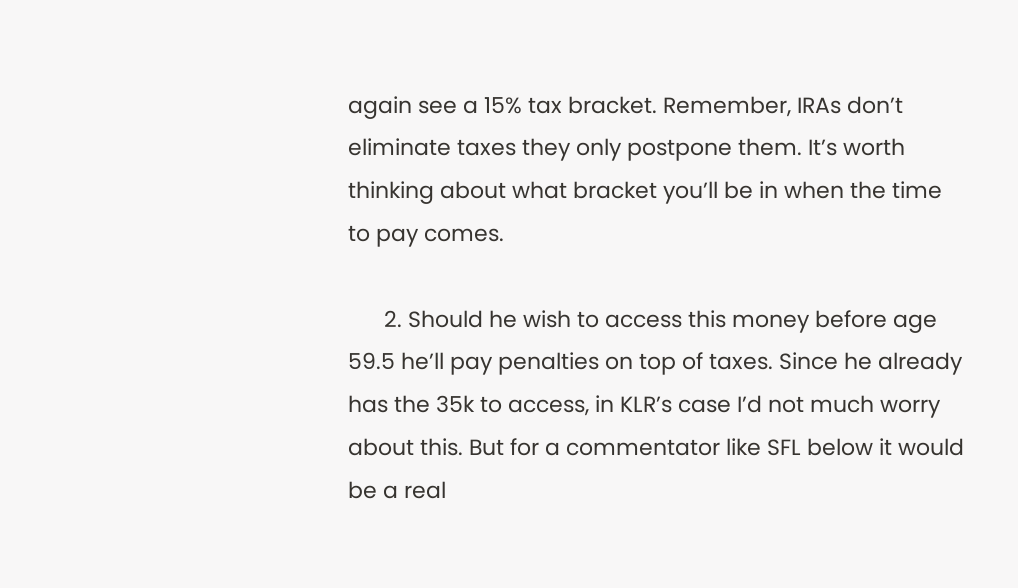again see a 15% tax bracket. Remember, IRAs don’t eliminate taxes they only postpone them. It’s worth thinking about what bracket you’ll be in when the time to pay comes.

      2. Should he wish to access this money before age 59.5 he’ll pay penalties on top of taxes. Since he already has the 35k to access, in KLR’s case I’d not much worry about this. But for a commentator like SFL below it would be a real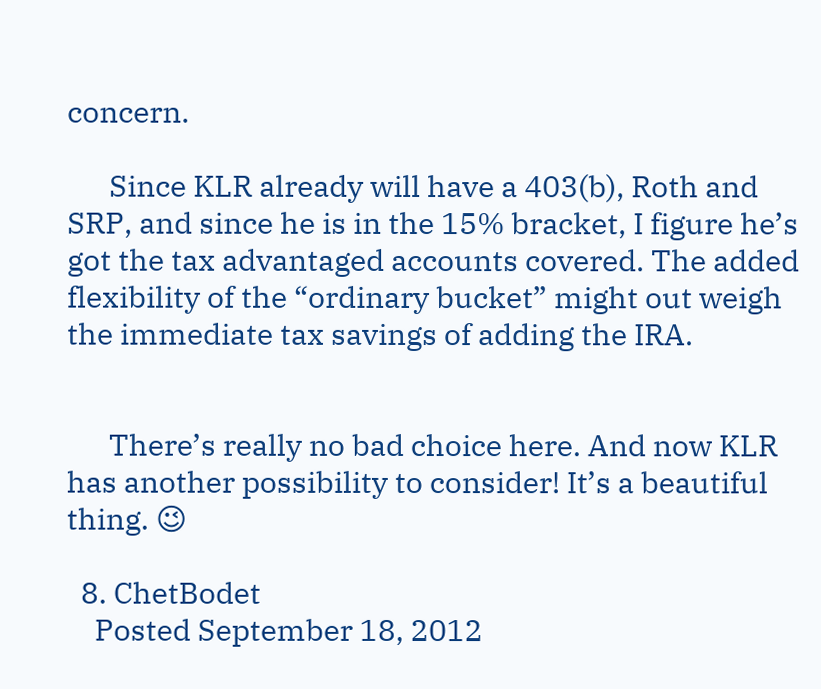concern.

      Since KLR already will have a 403(b), Roth and SRP, and since he is in the 15% bracket, I figure he’s got the tax advantaged accounts covered. The added flexibility of the “ordinary bucket” might out weigh the immediate tax savings of adding the IRA.


      There’s really no bad choice here. And now KLR has another possibility to consider! It’s a beautiful thing. 😉

  8. ChetBodet
    Posted September 18, 2012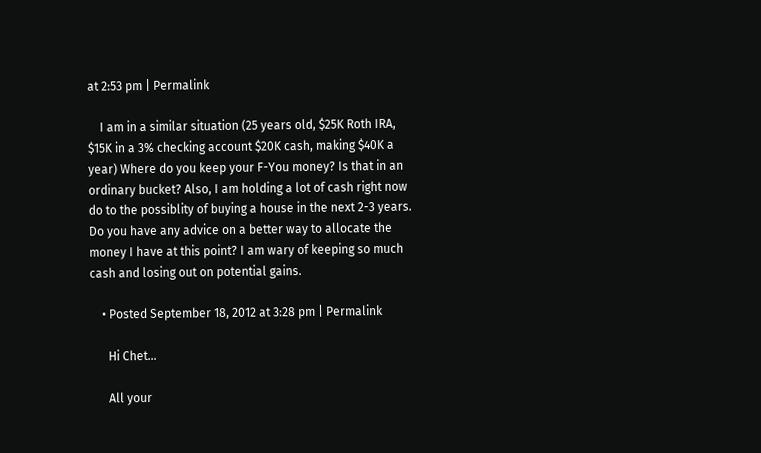at 2:53 pm | Permalink

    I am in a similar situation (25 years old, $25K Roth IRA, $15K in a 3% checking account $20K cash, making $40K a year) Where do you keep your F-You money? Is that in an ordinary bucket? Also, I am holding a lot of cash right now do to the possiblity of buying a house in the next 2-3 years. Do you have any advice on a better way to allocate the money I have at this point? I am wary of keeping so much cash and losing out on potential gains.

    • Posted September 18, 2012 at 3:28 pm | Permalink

      Hi Chet…

      All your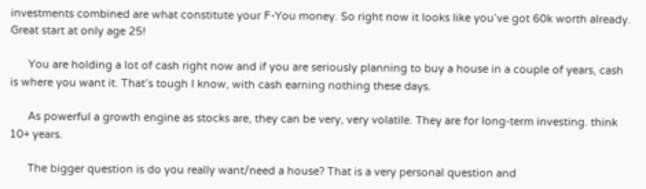investments combined are what constitute your F-You money. So right now it looks like you’ve got 60k worth already. Great start at only age 25!

      You are holding a lot of cash right now and if you are seriously planning to buy a house in a couple of years, cash is where you want it. That’s tough I know, with cash earning nothing these days.

      As powerful a growth engine as stocks are, they can be very, very volatile. They are for long-term investing. think 10+ years.

      The bigger question is do you really want/need a house? That is a very personal question and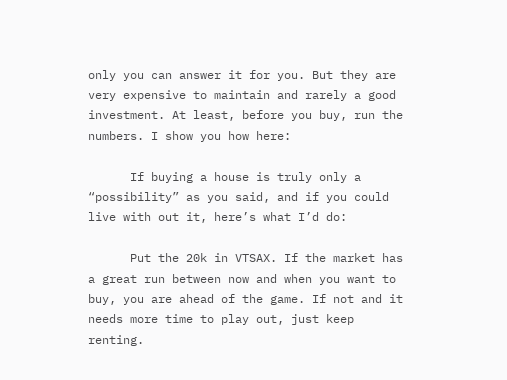only you can answer it for you. But they are very expensive to maintain and rarely a good investment. At least, before you buy, run the numbers. I show you how here:

      If buying a house is truly only a “possibility” as you said, and if you could live with out it, here’s what I’d do:

      Put the 20k in VTSAX. If the market has a great run between now and when you want to buy, you are ahead of the game. If not and it needs more time to play out, just keep renting.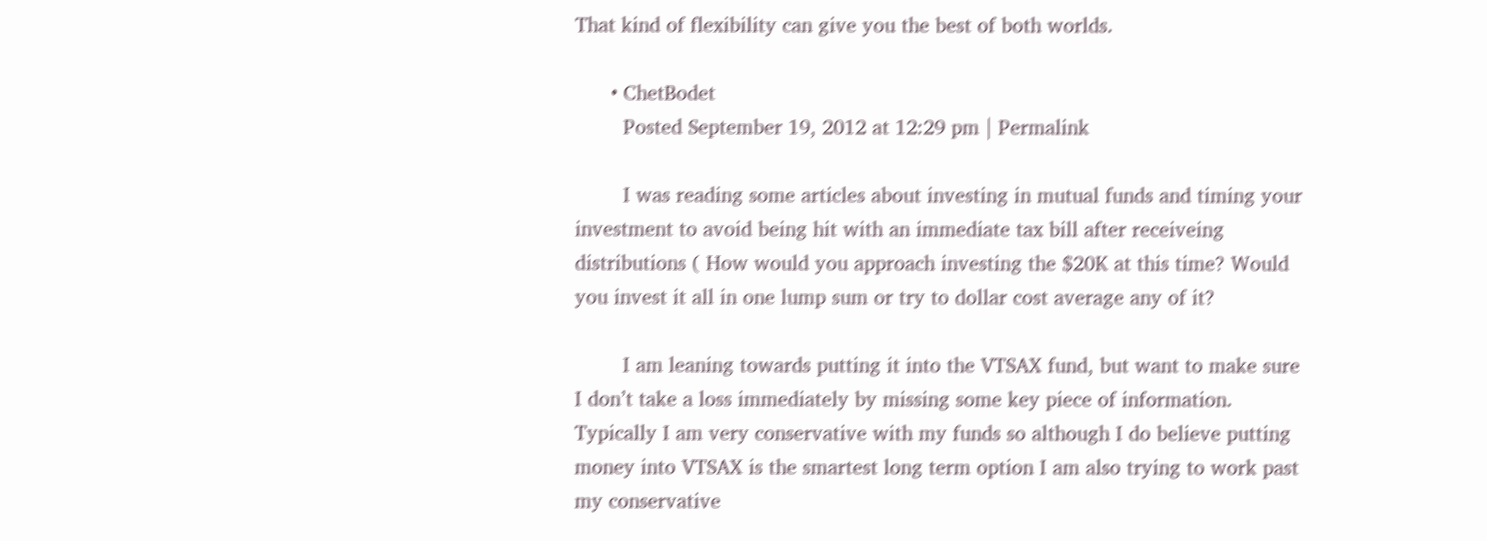That kind of flexibility can give you the best of both worlds.

      • ChetBodet
        Posted September 19, 2012 at 12:29 pm | Permalink

        I was reading some articles about investing in mutual funds and timing your investment to avoid being hit with an immediate tax bill after receiveing distributions ( How would you approach investing the $20K at this time? Would you invest it all in one lump sum or try to dollar cost average any of it?

        I am leaning towards putting it into the VTSAX fund, but want to make sure I don’t take a loss immediately by missing some key piece of information. Typically I am very conservative with my funds so although I do believe putting money into VTSAX is the smartest long term option I am also trying to work past my conservative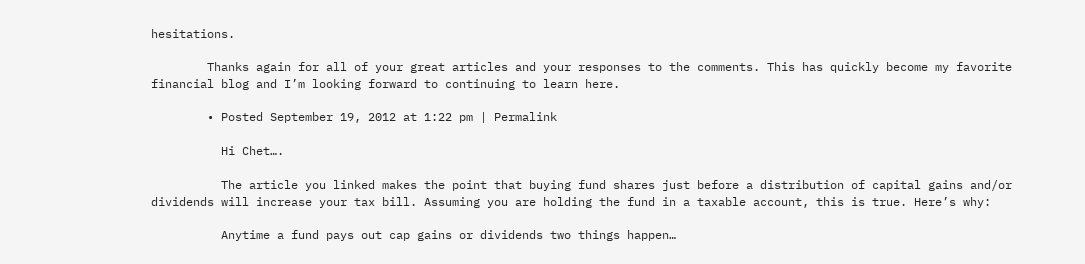hesitations.

        Thanks again for all of your great articles and your responses to the comments. This has quickly become my favorite financial blog and I’m looking forward to continuing to learn here.

        • Posted September 19, 2012 at 1:22 pm | Permalink

          Hi Chet….

          The article you linked makes the point that buying fund shares just before a distribution of capital gains and/or dividends will increase your tax bill. Assuming you are holding the fund in a taxable account, this is true. Here’s why:

          Anytime a fund pays out cap gains or dividends two things happen…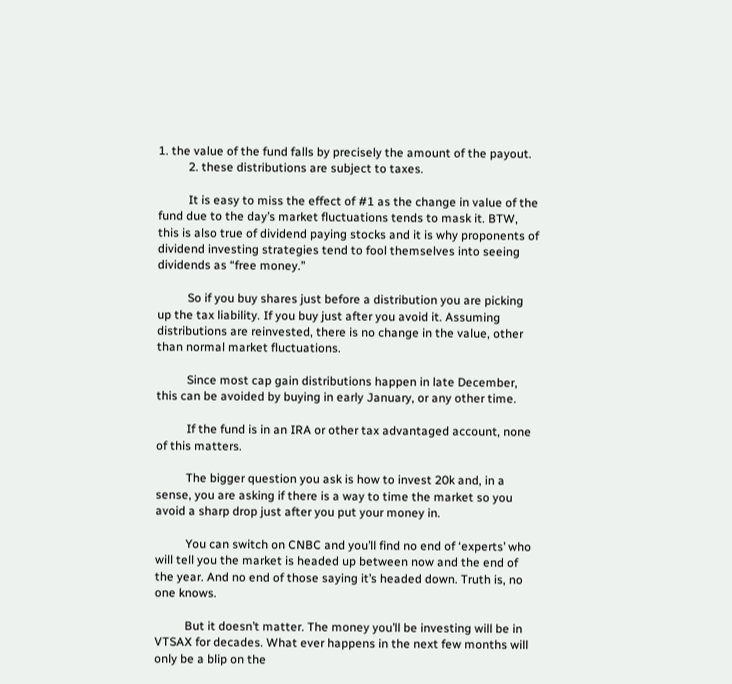1. the value of the fund falls by precisely the amount of the payout.
          2. these distributions are subject to taxes.

          It is easy to miss the effect of #1 as the change in value of the fund due to the day’s market fluctuations tends to mask it. BTW, this is also true of dividend paying stocks and it is why proponents of dividend investing strategies tend to fool themselves into seeing dividends as “free money.”

          So if you buy shares just before a distribution you are picking up the tax liability. If you buy just after you avoid it. Assuming distributions are reinvested, there is no change in the value, other than normal market fluctuations.

          Since most cap gain distributions happen in late December, this can be avoided by buying in early January, or any other time.

          If the fund is in an IRA or other tax advantaged account, none of this matters.

          The bigger question you ask is how to invest 20k and, in a sense, you are asking if there is a way to time the market so you avoid a sharp drop just after you put your money in.

          You can switch on CNBC and you’ll find no end of ‘experts’ who will tell you the market is headed up between now and the end of the year. And no end of those saying it’s headed down. Truth is, no one knows.

          But it doesn’t matter. The money you’ll be investing will be in VTSAX for decades. What ever happens in the next few months will only be a blip on the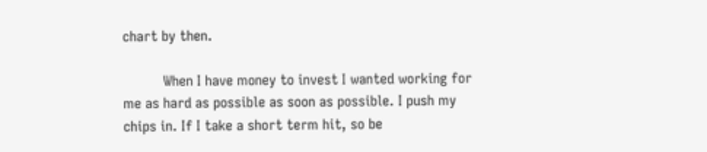chart by then.

          When I have money to invest I wanted working for me as hard as possible as soon as possible. I push my chips in. If I take a short term hit, so be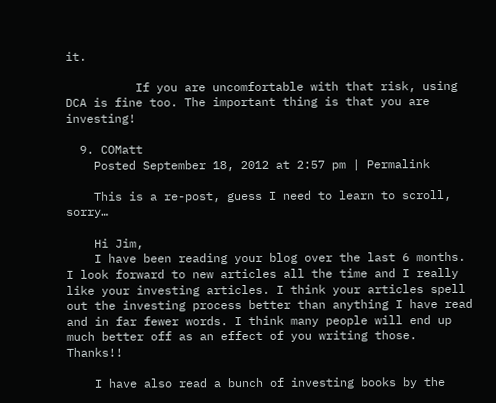it.

          If you are uncomfortable with that risk, using DCA is fine too. The important thing is that you are investing!

  9. COMatt
    Posted September 18, 2012 at 2:57 pm | Permalink

    This is a re-post, guess I need to learn to scroll, sorry…

    Hi Jim,
    I have been reading your blog over the last 6 months. I look forward to new articles all the time and I really like your investing articles. I think your articles spell out the investing process better than anything I have read and in far fewer words. I think many people will end up much better off as an effect of you writing those. Thanks!!

    I have also read a bunch of investing books by the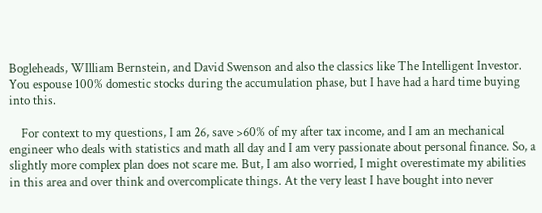Bogleheads, WIlliam Bernstein, and David Swenson and also the classics like The Intelligent Investor. You espouse 100% domestic stocks during the accumulation phase, but I have had a hard time buying into this.

    For context to my questions, I am 26, save >60% of my after tax income, and I am an mechanical engineer who deals with statistics and math all day and I am very passionate about personal finance. So, a slightly more complex plan does not scare me. But, I am also worried, I might overestimate my abilities in this area and over think and overcomplicate things. At the very least I have bought into never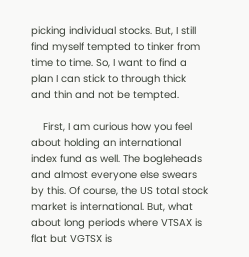picking individual stocks. But, I still find myself tempted to tinker from time to time. So, I want to find a plan I can stick to through thick and thin and not be tempted.

    First, I am curious how you feel about holding an international index fund as well. The bogleheads and almost everyone else swears by this. Of course, the US total stock market is international. But, what about long periods where VTSAX is flat but VGTSX is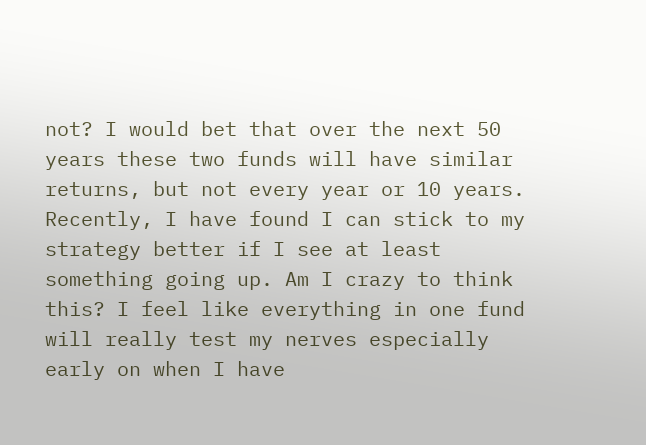not? I would bet that over the next 50 years these two funds will have similar returns, but not every year or 10 years. Recently, I have found I can stick to my strategy better if I see at least something going up. Am I crazy to think this? I feel like everything in one fund will really test my nerves especially early on when I have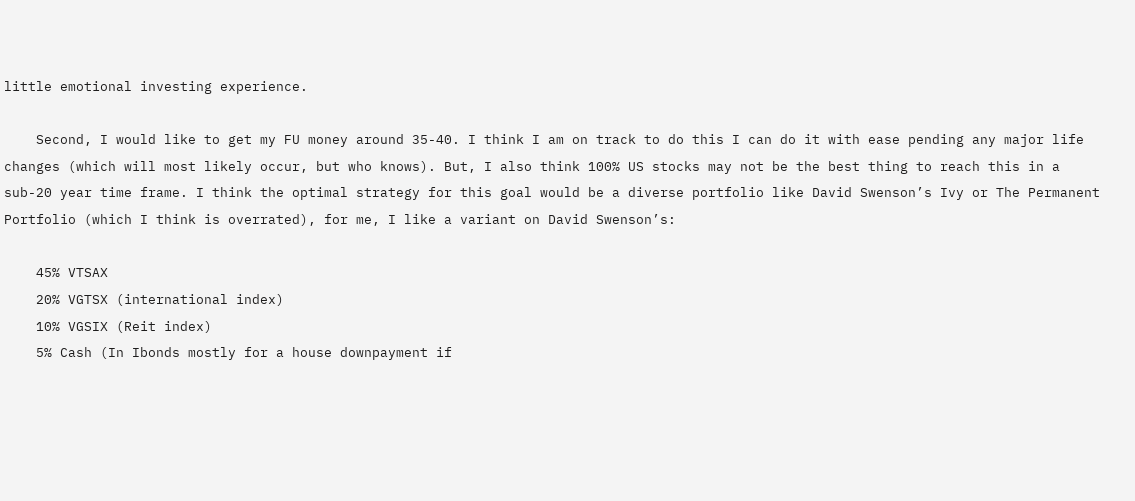little emotional investing experience.

    Second, I would like to get my FU money around 35-40. I think I am on track to do this I can do it with ease pending any major life changes (which will most likely occur, but who knows). But, I also think 100% US stocks may not be the best thing to reach this in a sub-20 year time frame. I think the optimal strategy for this goal would be a diverse portfolio like David Swenson’s Ivy or The Permanent Portfolio (which I think is overrated), for me, I like a variant on David Swenson’s:

    45% VTSAX
    20% VGTSX (international index)
    10% VGSIX (Reit index)
    5% Cash (In Ibonds mostly for a house downpayment if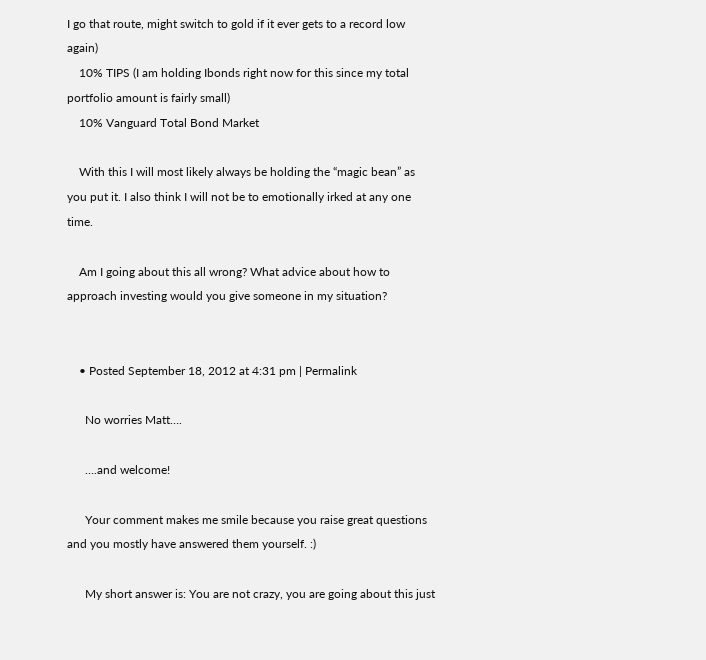I go that route, might switch to gold if it ever gets to a record low again)
    10% TIPS (I am holding Ibonds right now for this since my total portfolio amount is fairly small)
    10% Vanguard Total Bond Market

    With this I will most likely always be holding the “magic bean” as you put it. I also think I will not be to emotionally irked at any one time.

    Am I going about this all wrong? What advice about how to approach investing would you give someone in my situation?


    • Posted September 18, 2012 at 4:31 pm | Permalink

      No worries Matt….

      ….and welcome!

      Your comment makes me smile because you raise great questions and you mostly have answered them yourself. :)

      My short answer is: You are not crazy, you are going about this just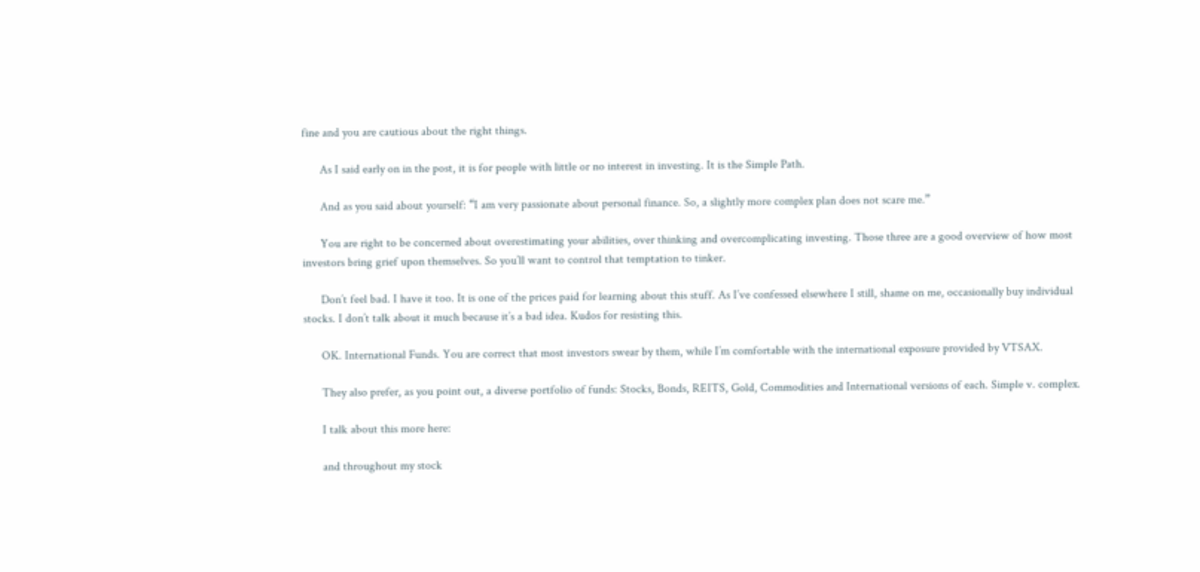fine and you are cautious about the right things.

      As I said early on in the post, it is for people with little or no interest in investing. It is the Simple Path.

      And as you said about yourself: “I am very passionate about personal finance. So, a slightly more complex plan does not scare me.”

      You are right to be concerned about overestimating your abilities, over thinking and overcomplicating investing. Those three are a good overview of how most investors bring grief upon themselves. So you’ll want to control that temptation to tinker.

      Don’t feel bad. I have it too. It is one of the prices paid for learning about this stuff. As I’ve confessed elsewhere I still, shame on me, occasionally buy individual stocks. I don’t talk about it much because it’s a bad idea. Kudos for resisting this.

      OK. International Funds. You are correct that most investors swear by them, while I’m comfortable with the international exposure provided by VTSAX.

      They also prefer, as you point out, a diverse portfolio of funds: Stocks, Bonds, REITS, Gold, Commodities and International versions of each. Simple v. complex.

      I talk about this more here:

      and throughout my stock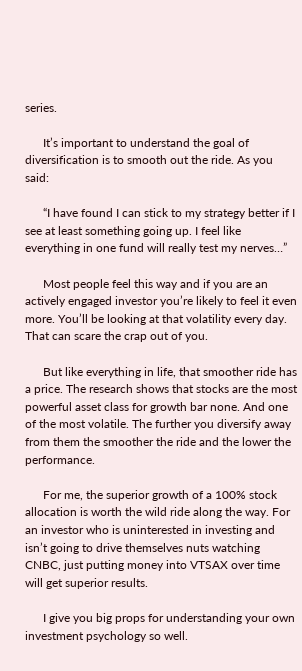series.

      It’s important to understand the goal of diversification is to smooth out the ride. As you said:

      “I have found I can stick to my strategy better if I see at least something going up. I feel like everything in one fund will really test my nerves…”

      Most people feel this way and if you are an actively engaged investor you’re likely to feel it even more. You’ll be looking at that volatility every day. That can scare the crap out of you.

      But like everything in life, that smoother ride has a price. The research shows that stocks are the most powerful asset class for growth bar none. And one of the most volatile. The further you diversify away from them the smoother the ride and the lower the performance.

      For me, the superior growth of a 100% stock allocation is worth the wild ride along the way. For an investor who is uninterested in investing and isn’t going to drive themselves nuts watching CNBC, just putting money into VTSAX over time will get superior results.

      I give you big props for understanding your own investment psychology so well.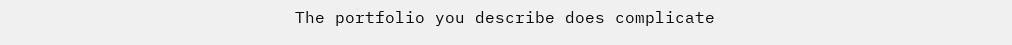The portfolio you describe does complicate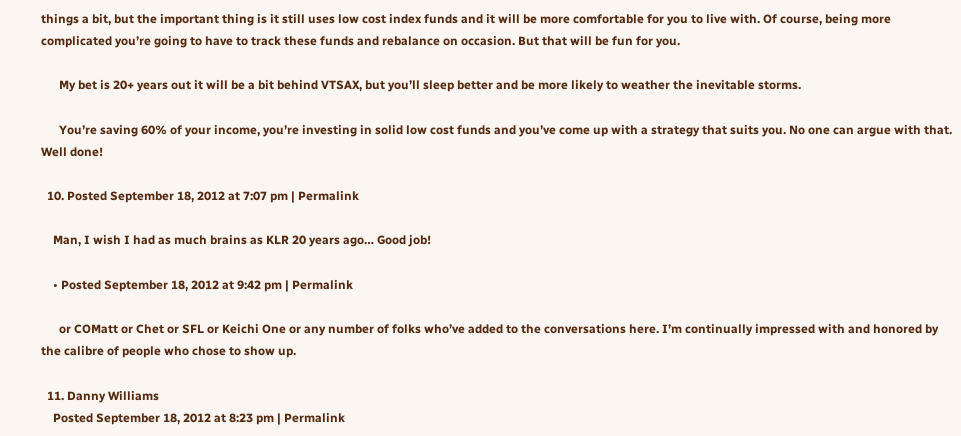things a bit, but the important thing is it still uses low cost index funds and it will be more comfortable for you to live with. Of course, being more complicated you’re going to have to track these funds and rebalance on occasion. But that will be fun for you.

      My bet is 20+ years out it will be a bit behind VTSAX, but you’ll sleep better and be more likely to weather the inevitable storms.

      You’re saving 60% of your income, you’re investing in solid low cost funds and you’ve come up with a strategy that suits you. No one can argue with that. Well done!

  10. Posted September 18, 2012 at 7:07 pm | Permalink

    Man, I wish I had as much brains as KLR 20 years ago… Good job!

    • Posted September 18, 2012 at 9:42 pm | Permalink

      or COMatt or Chet or SFL or Keichi One or any number of folks who’ve added to the conversations here. I’m continually impressed with and honored by the calibre of people who chose to show up.

  11. Danny Williams
    Posted September 18, 2012 at 8:23 pm | Permalink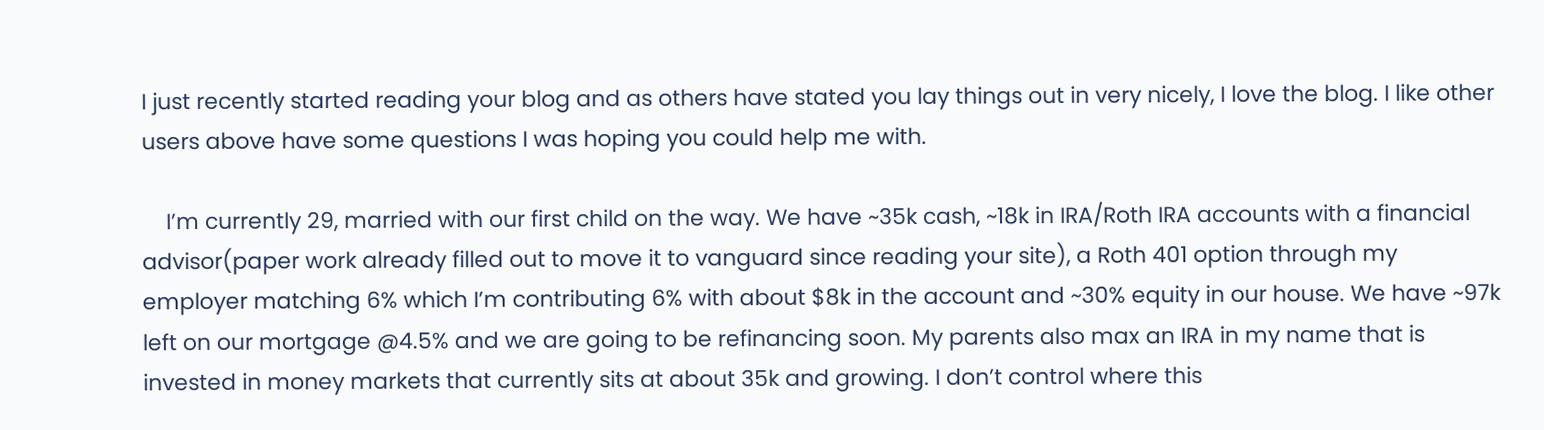I just recently started reading your blog and as others have stated you lay things out in very nicely, I love the blog. I like other users above have some questions I was hoping you could help me with.

    I’m currently 29, married with our first child on the way. We have ~35k cash, ~18k in IRA/Roth IRA accounts with a financial advisor(paper work already filled out to move it to vanguard since reading your site), a Roth 401 option through my employer matching 6% which I’m contributing 6% with about $8k in the account and ~30% equity in our house. We have ~97k left on our mortgage @4.5% and we are going to be refinancing soon. My parents also max an IRA in my name that is invested in money markets that currently sits at about 35k and growing. I don’t control where this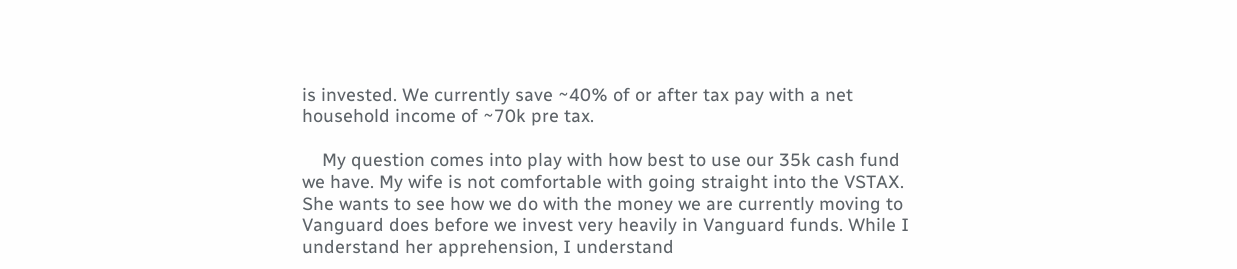is invested. We currently save ~40% of or after tax pay with a net household income of ~70k pre tax.

    My question comes into play with how best to use our 35k cash fund we have. My wife is not comfortable with going straight into the VSTAX. She wants to see how we do with the money we are currently moving to Vanguard does before we invest very heavily in Vanguard funds. While I understand her apprehension, I understand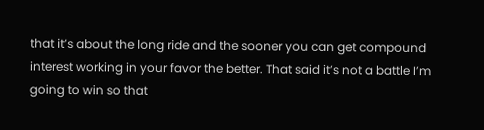that it’s about the long ride and the sooner you can get compound interest working in your favor the better. That said it’s not a battle I’m going to win so that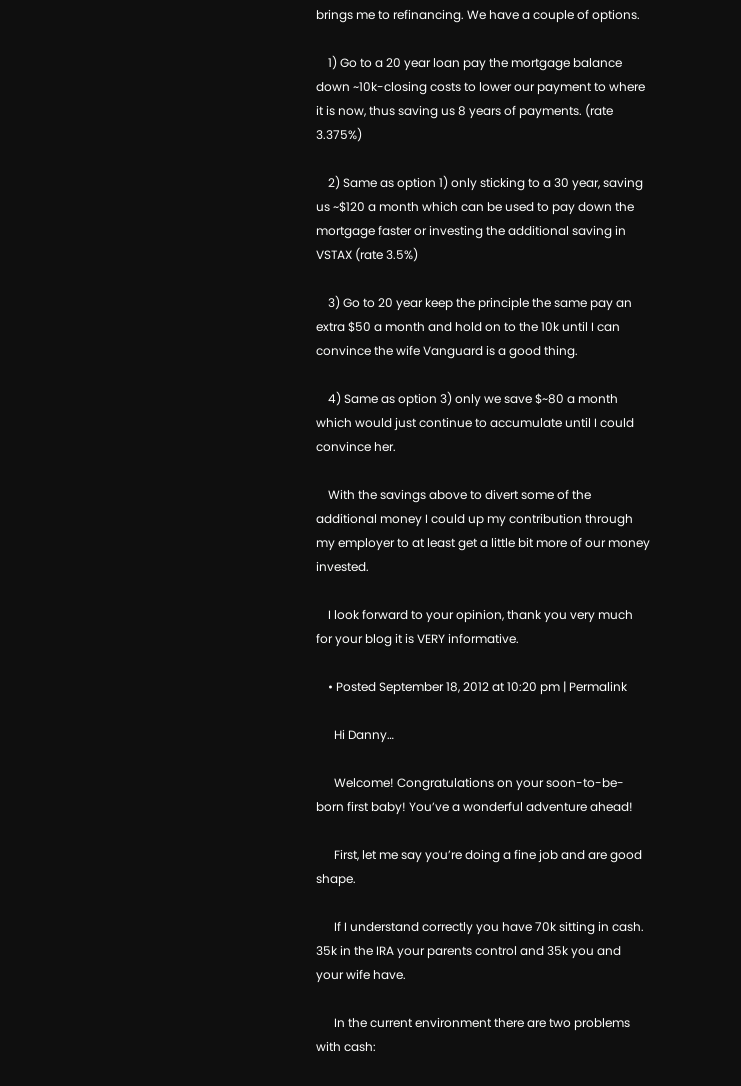brings me to refinancing. We have a couple of options.

    1) Go to a 20 year loan pay the mortgage balance down ~10k-closing costs to lower our payment to where it is now, thus saving us 8 years of payments. (rate 3.375%)

    2) Same as option 1) only sticking to a 30 year, saving us ~$120 a month which can be used to pay down the mortgage faster or investing the additional saving in VSTAX (rate 3.5%)

    3) Go to 20 year keep the principle the same pay an extra $50 a month and hold on to the 10k until I can convince the wife Vanguard is a good thing.

    4) Same as option 3) only we save $~80 a month which would just continue to accumulate until I could convince her.

    With the savings above to divert some of the additional money I could up my contribution through my employer to at least get a little bit more of our money invested.

    I look forward to your opinion, thank you very much for your blog it is VERY informative.

    • Posted September 18, 2012 at 10:20 pm | Permalink

      Hi Danny…

      Welcome! Congratulations on your soon-to-be-born first baby! You’ve a wonderful adventure ahead!

      First, let me say you’re doing a fine job and are good shape.

      If I understand correctly you have 70k sitting in cash. 35k in the IRA your parents control and 35k you and your wife have.

      In the current environment there are two problems with cash: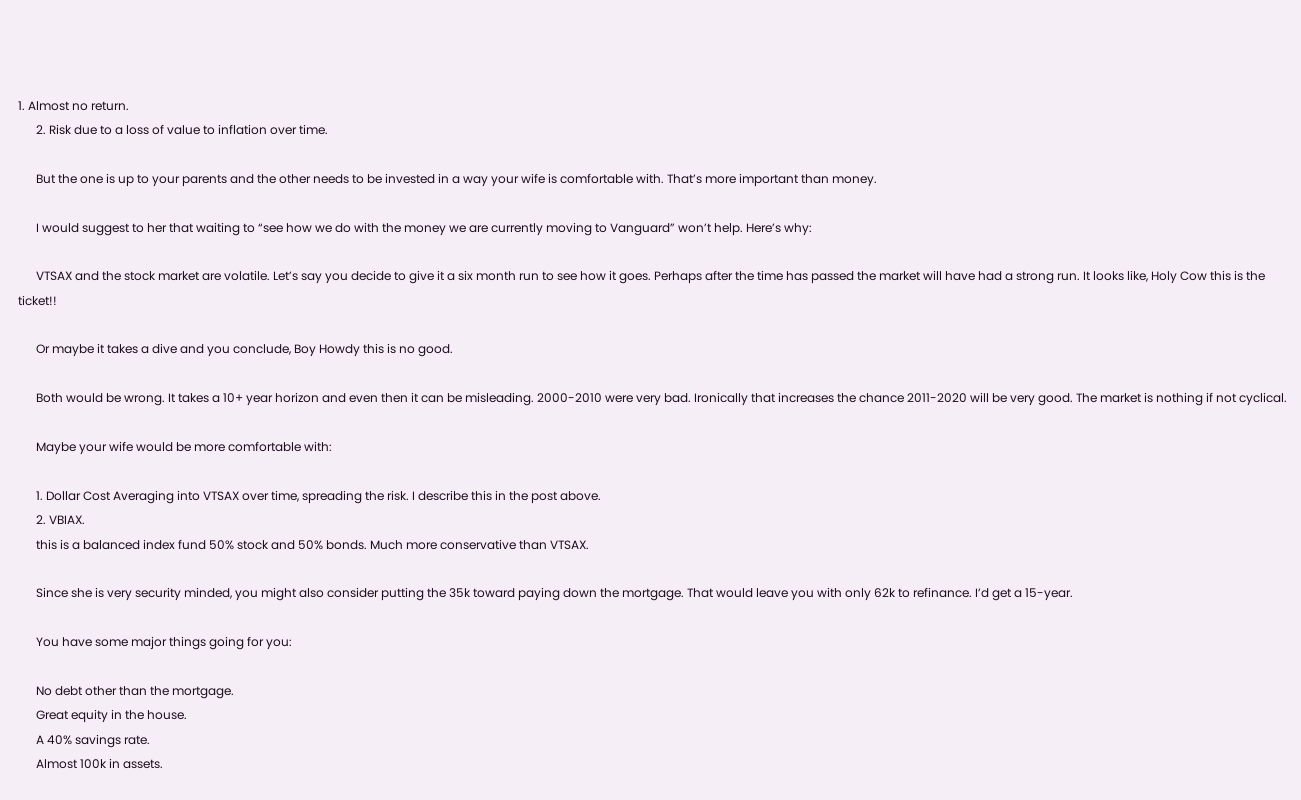1. Almost no return.
      2. Risk due to a loss of value to inflation over time.

      But the one is up to your parents and the other needs to be invested in a way your wife is comfortable with. That’s more important than money.

      I would suggest to her that waiting to “see how we do with the money we are currently moving to Vanguard” won’t help. Here’s why:

      VTSAX and the stock market are volatile. Let’s say you decide to give it a six month run to see how it goes. Perhaps after the time has passed the market will have had a strong run. It looks like, Holy Cow this is the ticket!!

      Or maybe it takes a dive and you conclude, Boy Howdy this is no good.

      Both would be wrong. It takes a 10+ year horizon and even then it can be misleading. 2000-2010 were very bad. Ironically that increases the chance 2011-2020 will be very good. The market is nothing if not cyclical.

      Maybe your wife would be more comfortable with:

      1. Dollar Cost Averaging into VTSAX over time, spreading the risk. I describe this in the post above.
      2. VBIAX.
      this is a balanced index fund 50% stock and 50% bonds. Much more conservative than VTSAX.

      Since she is very security minded, you might also consider putting the 35k toward paying down the mortgage. That would leave you with only 62k to refinance. I’d get a 15-year.

      You have some major things going for you:

      No debt other than the mortgage.
      Great equity in the house.
      A 40% savings rate.
      Almost 100k in assets.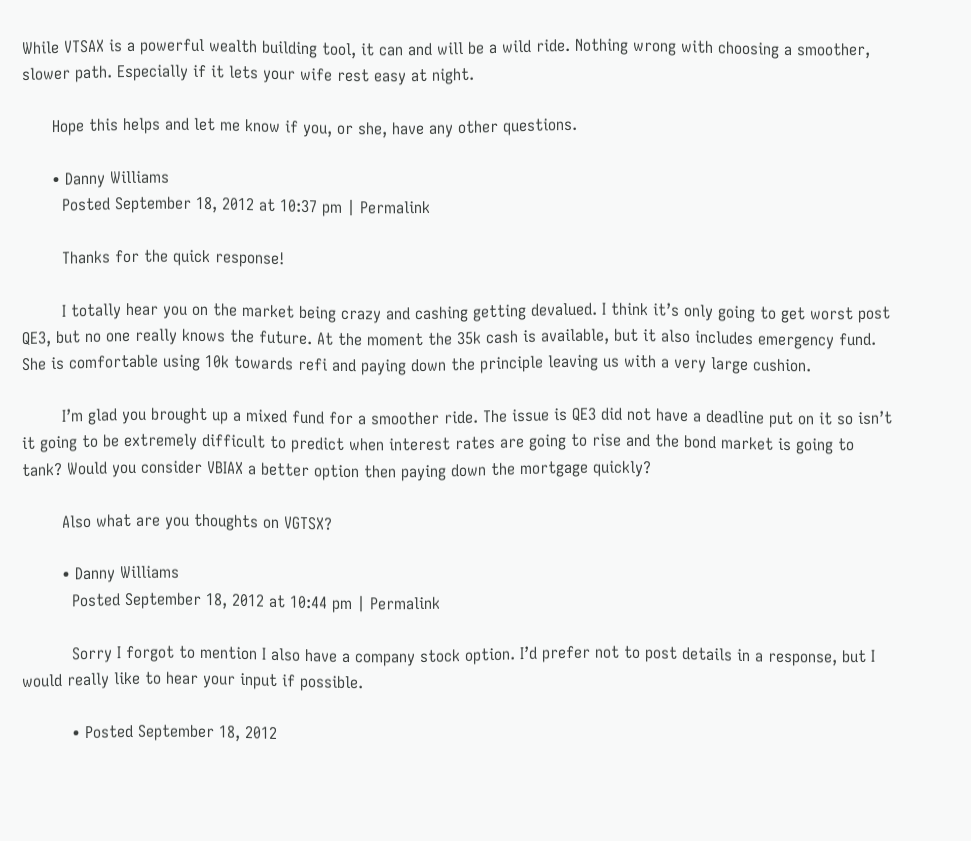While VTSAX is a powerful wealth building tool, it can and will be a wild ride. Nothing wrong with choosing a smoother, slower path. Especially if it lets your wife rest easy at night.

      Hope this helps and let me know if you, or she, have any other questions.

      • Danny Williams
        Posted September 18, 2012 at 10:37 pm | Permalink

        Thanks for the quick response!

        I totally hear you on the market being crazy and cashing getting devalued. I think it’s only going to get worst post QE3, but no one really knows the future. At the moment the 35k cash is available, but it also includes emergency fund. She is comfortable using 10k towards refi and paying down the principle leaving us with a very large cushion.

        I’m glad you brought up a mixed fund for a smoother ride. The issue is QE3 did not have a deadline put on it so isn’t it going to be extremely difficult to predict when interest rates are going to rise and the bond market is going to tank? Would you consider VBIAX a better option then paying down the mortgage quickly?

        Also what are you thoughts on VGTSX?

        • Danny Williams
          Posted September 18, 2012 at 10:44 pm | Permalink

          Sorry I forgot to mention I also have a company stock option. I’d prefer not to post details in a response, but I would really like to hear your input if possible.

          • Posted September 18, 2012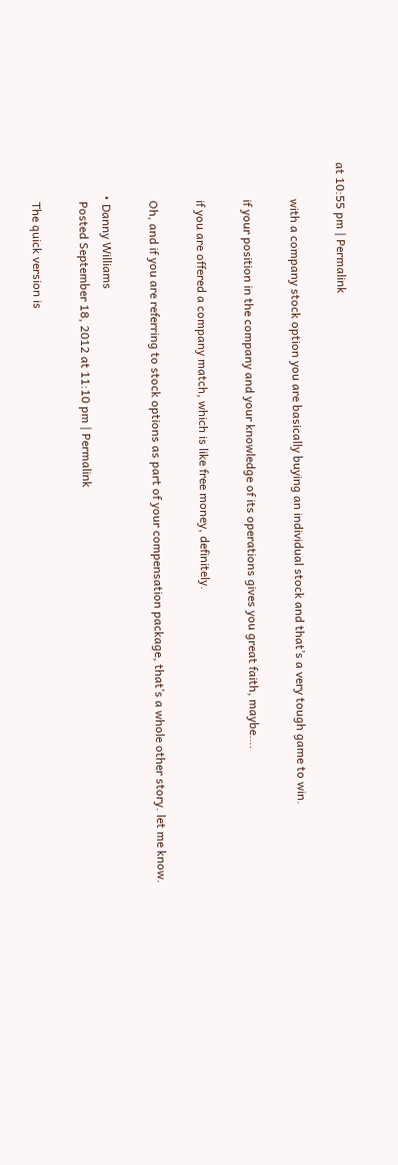at 10:55 pm | Permalink

            with a company stock option you are basically buying an individual stock and that’s a very tough game to win.

            if your position in the company and your knowledge of its operations gives you great faith, maybe….

            if you are offered a company match, which is like free money, definitely.

            Oh, and if you are referring to stock options as part of your compensation package, that’s a whole other story. let me know.

          • Danny Williams
            Posted September 18, 2012 at 11:10 pm | Permalink

            The quick version is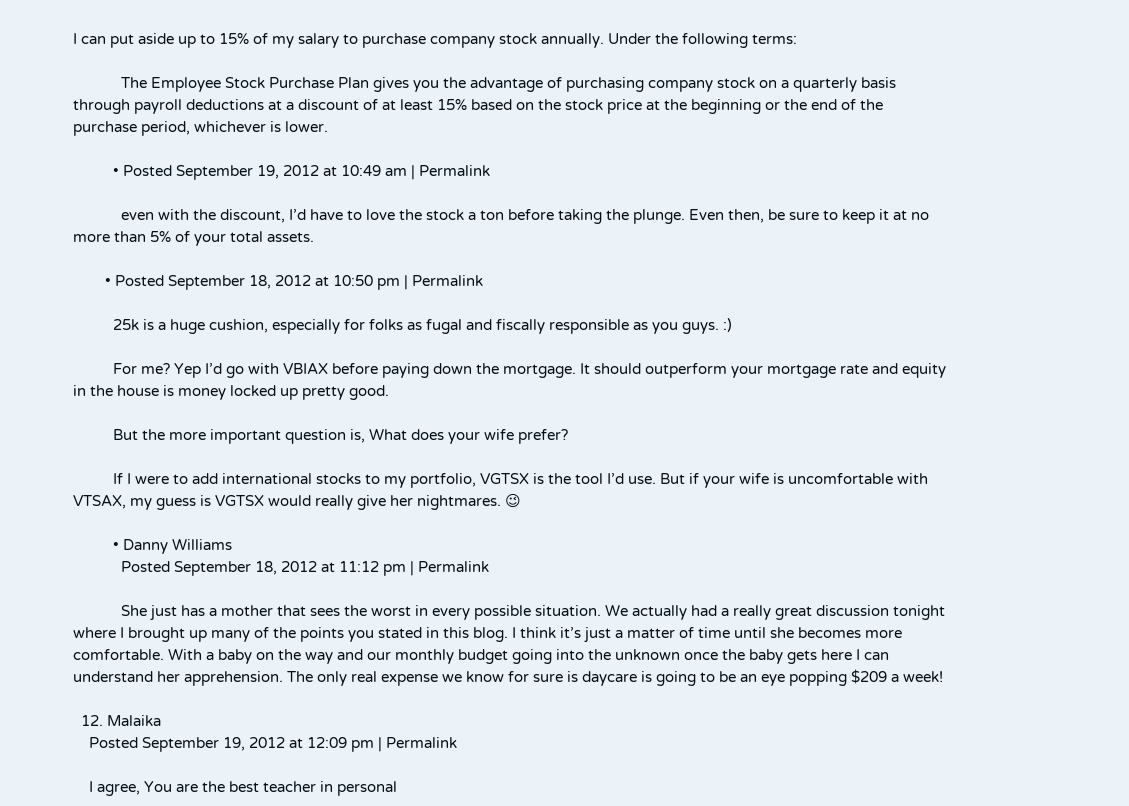I can put aside up to 15% of my salary to purchase company stock annually. Under the following terms:

            The Employee Stock Purchase Plan gives you the advantage of purchasing company stock on a quarterly basis through payroll deductions at a discount of at least 15% based on the stock price at the beginning or the end of the purchase period, whichever is lower.

          • Posted September 19, 2012 at 10:49 am | Permalink

            even with the discount, I’d have to love the stock a ton before taking the plunge. Even then, be sure to keep it at no more than 5% of your total assets.

        • Posted September 18, 2012 at 10:50 pm | Permalink

          25k is a huge cushion, especially for folks as fugal and fiscally responsible as you guys. :)

          For me? Yep I’d go with VBIAX before paying down the mortgage. It should outperform your mortgage rate and equity in the house is money locked up pretty good.

          But the more important question is, What does your wife prefer?

          If I were to add international stocks to my portfolio, VGTSX is the tool I’d use. But if your wife is uncomfortable with VTSAX, my guess is VGTSX would really give her nightmares. 😉

          • Danny Williams
            Posted September 18, 2012 at 11:12 pm | Permalink

            She just has a mother that sees the worst in every possible situation. We actually had a really great discussion tonight where I brought up many of the points you stated in this blog. I think it’s just a matter of time until she becomes more comfortable. With a baby on the way and our monthly budget going into the unknown once the baby gets here I can understand her apprehension. The only real expense we know for sure is daycare is going to be an eye popping $209 a week!

  12. Malaika
    Posted September 19, 2012 at 12:09 pm | Permalink

    I agree, You are the best teacher in personal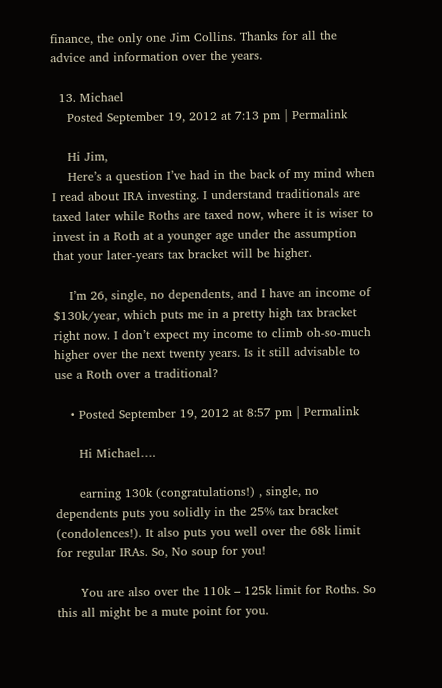finance, the only one Jim Collins. Thanks for all the advice and information over the years.

  13. Michael
    Posted September 19, 2012 at 7:13 pm | Permalink

    Hi Jim,
    Here’s a question I’ve had in the back of my mind when I read about IRA investing. I understand traditionals are taxed later while Roths are taxed now, where it is wiser to invest in a Roth at a younger age under the assumption that your later-years tax bracket will be higher.

    I’m 26, single, no dependents, and I have an income of $130k/year, which puts me in a pretty high tax bracket right now. I don’t expect my income to climb oh-so-much higher over the next twenty years. Is it still advisable to use a Roth over a traditional?

    • Posted September 19, 2012 at 8:57 pm | Permalink

      Hi Michael….

      earning 130k (congratulations!) , single, no dependents puts you solidly in the 25% tax bracket (condolences!). It also puts you well over the 68k limit for regular IRAs. So, No soup for you!

      You are also over the 110k – 125k limit for Roths. So this all might be a mute point for you.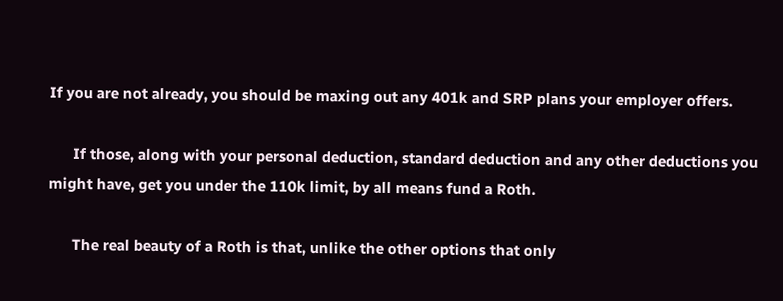If you are not already, you should be maxing out any 401k and SRP plans your employer offers.

      If those, along with your personal deduction, standard deduction and any other deductions you might have, get you under the 110k limit, by all means fund a Roth.

      The real beauty of a Roth is that, unlike the other options that only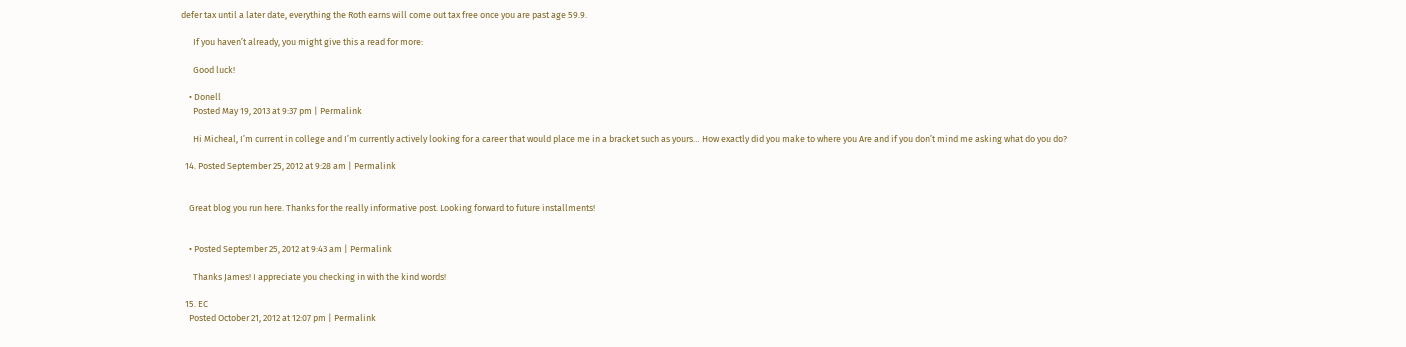defer tax until a later date, everything the Roth earns will come out tax free once you are past age 59.9.

      If you haven’t already, you might give this a read for more:

      Good luck!

    • Donell
      Posted May 19, 2013 at 9:37 pm | Permalink

      Hi Micheal, I’m current in college and I’m currently actively looking for a career that would place me in a bracket such as yours… How exactly did you make to where you Are and if you don’t mind me asking what do you do?

  14. Posted September 25, 2012 at 9:28 am | Permalink


    Great blog you run here. Thanks for the really informative post. Looking forward to future installments!


    • Posted September 25, 2012 at 9:43 am | Permalink

      Thanks James! I appreciate you checking in with the kind words!

  15. EC
    Posted October 21, 2012 at 12:07 pm | Permalink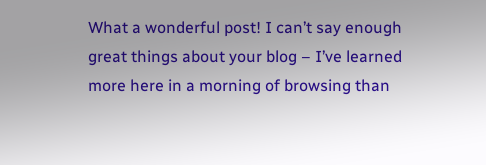What a wonderful post! I can’t say enough great things about your blog – I’ve learned more here in a morning of browsing than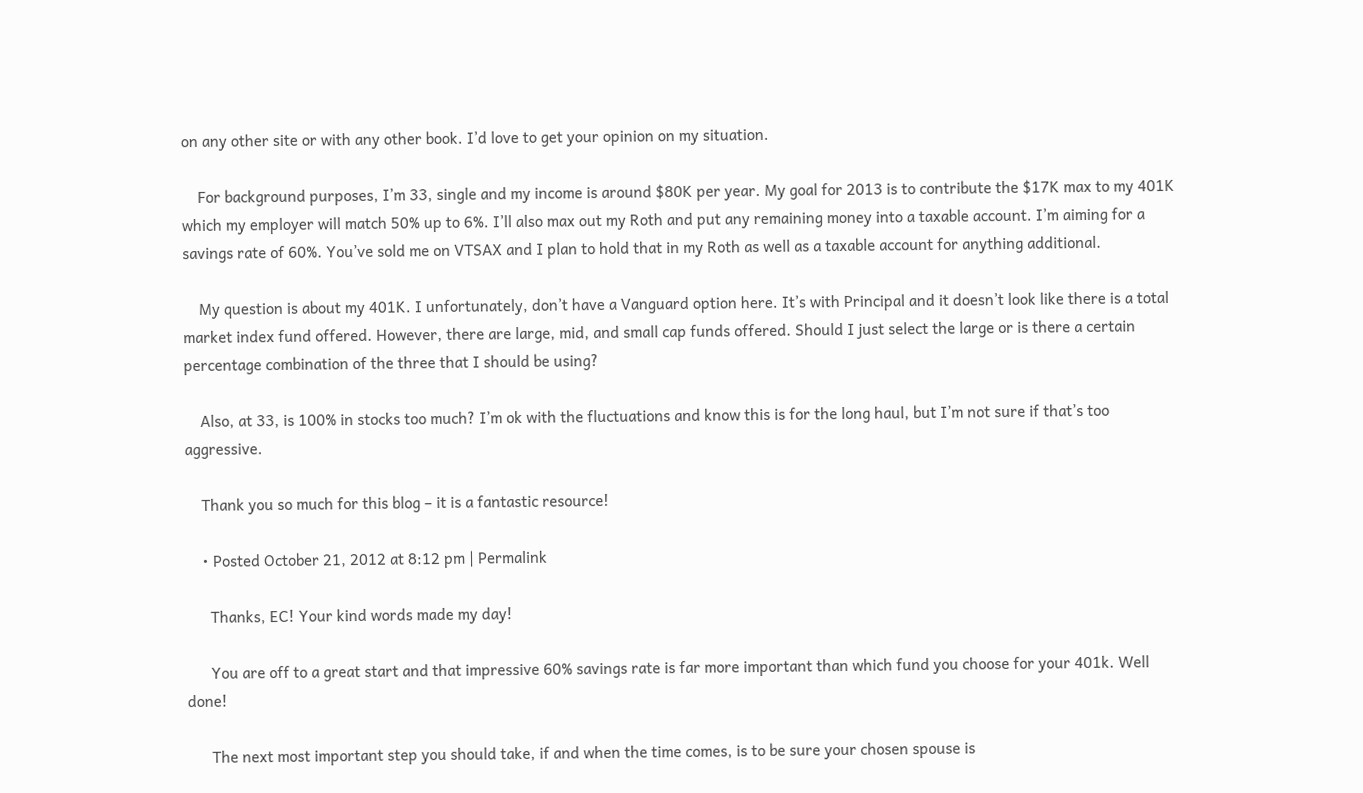on any other site or with any other book. I’d love to get your opinion on my situation.

    For background purposes, I’m 33, single and my income is around $80K per year. My goal for 2013 is to contribute the $17K max to my 401K which my employer will match 50% up to 6%. I’ll also max out my Roth and put any remaining money into a taxable account. I’m aiming for a savings rate of 60%. You’ve sold me on VTSAX and I plan to hold that in my Roth as well as a taxable account for anything additional.

    My question is about my 401K. I unfortunately, don’t have a Vanguard option here. It’s with Principal and it doesn’t look like there is a total market index fund offered. However, there are large, mid, and small cap funds offered. Should I just select the large or is there a certain percentage combination of the three that I should be using?

    Also, at 33, is 100% in stocks too much? I’m ok with the fluctuations and know this is for the long haul, but I’m not sure if that’s too aggressive.

    Thank you so much for this blog – it is a fantastic resource!

    • Posted October 21, 2012 at 8:12 pm | Permalink

      Thanks, EC! Your kind words made my day!

      You are off to a great start and that impressive 60% savings rate is far more important than which fund you choose for your 401k. Well done!

      The next most important step you should take, if and when the time comes, is to be sure your chosen spouse is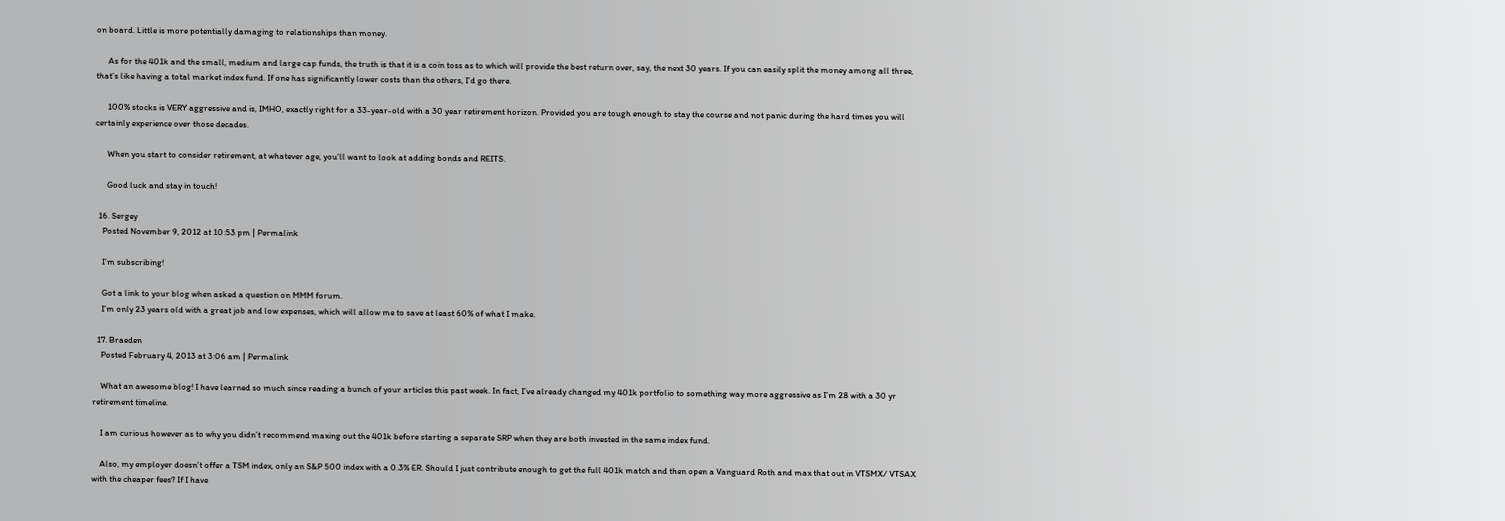on board. Little is more potentially damaging to relationships than money.

      As for the 401k and the small, medium and large cap funds, the truth is that it is a coin toss as to which will provide the best return over, say, the next 30 years. If you can easily split the money among all three, that’s like having a total market index fund. If one has significantly lower costs than the others, I’d go there.

      100% stocks is VERY aggressive and is, IMHO, exactly right for a 33-year-old with a 30 year retirement horizon. Provided you are tough enough to stay the course and not panic during the hard times you will certainly experience over those decades.

      When you start to consider retirement, at whatever age, you’ll want to look at adding bonds and REITS.

      Good luck and stay in touch!

  16. Sergey
    Posted November 9, 2012 at 10:53 pm | Permalink

    I’m subscribing!

    Got a link to your blog when asked a question on MMM forum.
    I’m only 23 years old with a great job and low expenses, which will allow me to save at least 60% of what I make.

  17. Braeden
    Posted February 4, 2013 at 3:06 am | Permalink

    What an awesome blog! I have learned so much since reading a bunch of your articles this past week. In fact, I’ve already changed my 401k portfolio to something way more aggressive as I’m 28 with a 30 yr retirement timeline.

    I am curious however as to why you didn’t recommend maxing out the 401k before starting a separate SRP when they are both invested in the same index fund.

    Also, my employer doesn’t offer a TSM index, only an S&P 500 index with a 0.3% ER. Should I just contribute enough to get the full 401k match and then open a Vanguard Roth and max that out in VTSMX/ VTSAX with the cheaper fees? If I have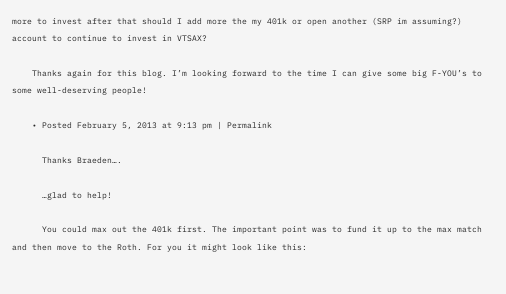more to invest after that should I add more the my 401k or open another (SRP im assuming?) account to continue to invest in VTSAX?

    Thanks again for this blog. I’m looking forward to the time I can give some big F-YOU’s to some well-deserving people!

    • Posted February 5, 2013 at 9:13 pm | Permalink

      Thanks Braeden….

      …glad to help!

      You could max out the 401k first. The important point was to fund it up to the max match and then move to the Roth. For you it might look like this: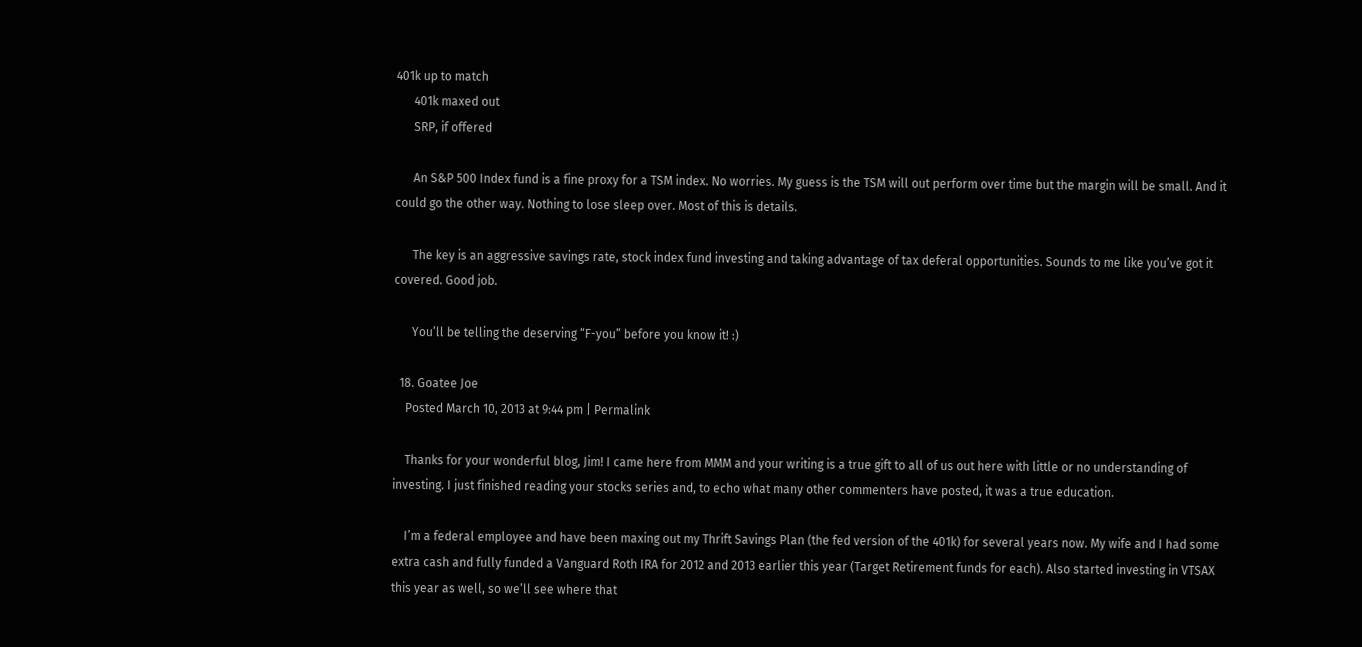401k up to match
      401k maxed out
      SRP, if offered

      An S&P 500 Index fund is a fine proxy for a TSM index. No worries. My guess is the TSM will out perform over time but the margin will be small. And it could go the other way. Nothing to lose sleep over. Most of this is details.

      The key is an aggressive savings rate, stock index fund investing and taking advantage of tax deferal opportunities. Sounds to me like you’ve got it covered. Good job.

      You’ll be telling the deserving “F-you” before you know it! :)

  18. Goatee Joe
    Posted March 10, 2013 at 9:44 pm | Permalink

    Thanks for your wonderful blog, Jim! I came here from MMM and your writing is a true gift to all of us out here with little or no understanding of investing. I just finished reading your stocks series and, to echo what many other commenters have posted, it was a true education.

    I’m a federal employee and have been maxing out my Thrift Savings Plan (the fed version of the 401k) for several years now. My wife and I had some extra cash and fully funded a Vanguard Roth IRA for 2012 and 2013 earlier this year (Target Retirement funds for each). Also started investing in VTSAX this year as well, so we’ll see where that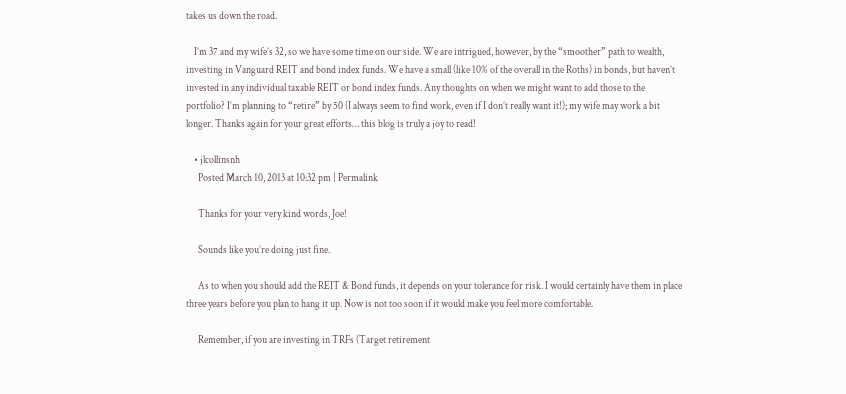takes us down the road.

    I’m 37 and my wife’s 32, so we have some time on our side. We are intrigued, however, by the “smoother” path to wealth, investing in Vanguard REIT and bond index funds. We have a small (like 10% of the overall in the Roths) in bonds, but haven’t invested in any individual taxable REIT or bond index funds. Any thoughts on when we might want to add those to the portfolio? I’m planning to “retire” by 50 (I always seem to find work, even if I don’t really want it!); my wife may work a bit longer. Thanks again for your great efforts… this blog is truly a joy to read!

    • jlcollinsnh
      Posted March 10, 2013 at 10:32 pm | Permalink

      Thanks for your very kind words, Joe!

      Sounds like you’re doing just fine.

      As to when you should add the REIT & Bond funds, it depends on your tolerance for risk. I would certainly have them in place three years before you plan to hang it up. Now is not too soon if it would make you feel more comfortable.

      Remember, if you are investing in TRFs (Target retirement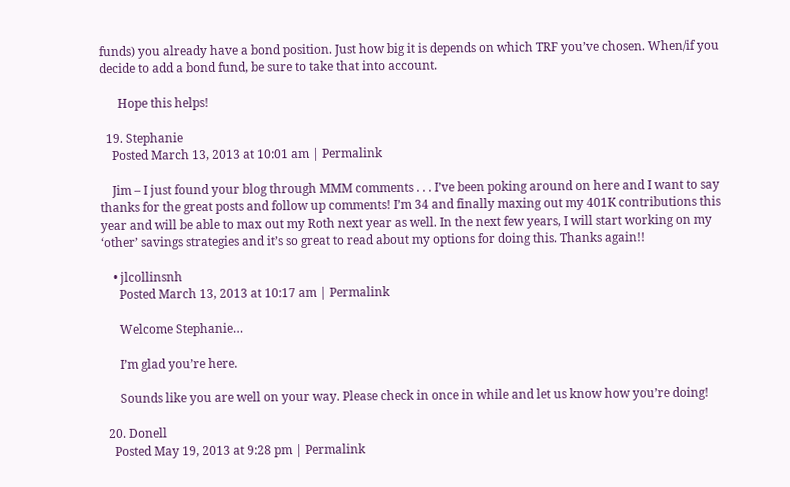funds) you already have a bond position. Just how big it is depends on which TRF you’ve chosen. When/if you decide to add a bond fund, be sure to take that into account.

      Hope this helps!

  19. Stephanie
    Posted March 13, 2013 at 10:01 am | Permalink

    Jim – I just found your blog through MMM comments . . . I’ve been poking around on here and I want to say thanks for the great posts and follow up comments! I’m 34 and finally maxing out my 401K contributions this year and will be able to max out my Roth next year as well. In the next few years, I will start working on my ‘other’ savings strategies and it’s so great to read about my options for doing this. Thanks again!!

    • jlcollinsnh
      Posted March 13, 2013 at 10:17 am | Permalink

      Welcome Stephanie…

      I’m glad you’re here.

      Sounds like you are well on your way. Please check in once in while and let us know how you’re doing!

  20. Donell
    Posted May 19, 2013 at 9:28 pm | Permalink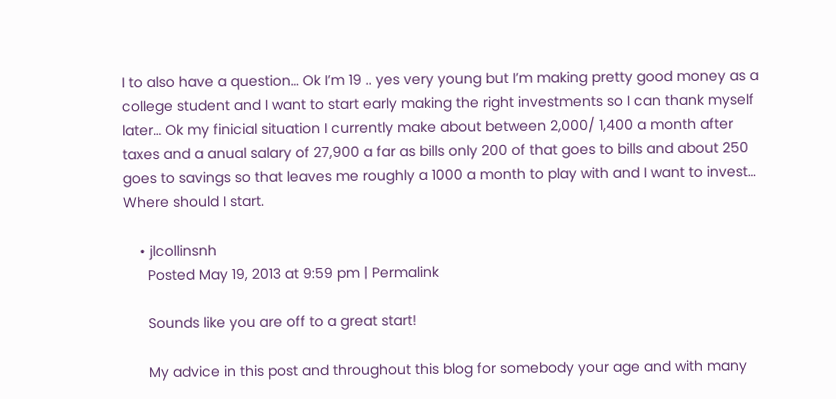I to also have a question… Ok I’m 19 .. yes very young but I’m making pretty good money as a college student and I want to start early making the right investments so I can thank myself later… Ok my finicial situation I currently make about between 2,000/ 1,400 a month after taxes and a anual salary of 27,900 a far as bills only 200 of that goes to bills and about 250 goes to savings so that leaves me roughly a 1000 a month to play with and I want to invest… Where should I start.

    • jlcollinsnh
      Posted May 19, 2013 at 9:59 pm | Permalink

      Sounds like you are off to a great start!

      My advice in this post and throughout this blog for somebody your age and with many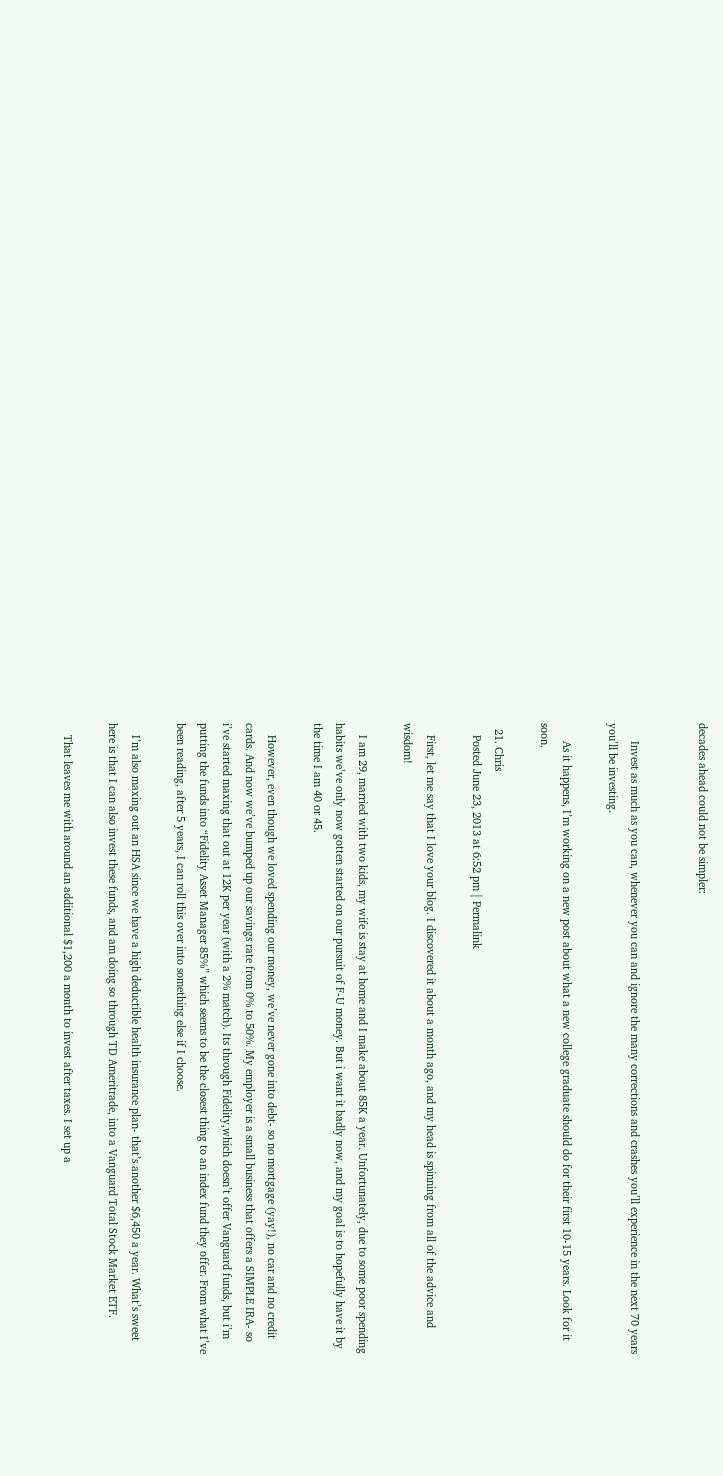decades ahead could not be simpler:


      Invest as much as you can, whenever you can and ignore the many corrections and crashes you’ll experience in the next 70 years you’ll be investing.

      As it happens, I’m working on a new post about what a new college graduate should do for their first 10-15 years. Look for it soon.

  21. Chris
    Posted June 23, 2013 at 6:52 pm | Permalink

    First, let me say that I love your blog. I discovered it about a month ago, and my head is spinning from all of the advice and wisdom!

    I am 29, married with two kids, my wife is stay at home and I make about 85K a year. Unfortunately, due to some poor spending habits we’ve only now gotten started on our pursuit of F-U money. But i want it badly now, and my goal is to hopefully have it by the time I am 40 or 45.

    However, even though we loved spending our money, we’ve never gone into debt- so no mortgage (yay!), no car and no credit cards. And now we’ve bumped up our savings rate from 0% to 50%. My employer is a small business that offers a SIMPLE IRA- so i’ve started maxing that out at 12K per year (with a 2% match). Its through Fidelity,which doesn’t offer Vanguard funds, but i’m putting the funds into “Fidelity Asset Manager 85%” which seems to be the closest thing to an index fund they offer. From what I’ve been reading, after 5 years, I can roll this over into something else if I choose.

    I’m also maxing out an HSA since we have a high deductible health insurance plan- that’s another $6,450 a year. What’s sweet here is that I can also invest these funds, and am doing so through TD Ameritrade, into a Vanguard Total Stock Market ETF.

    That leaves me with around an additional $1,200 a month to invest after taxes. I set up a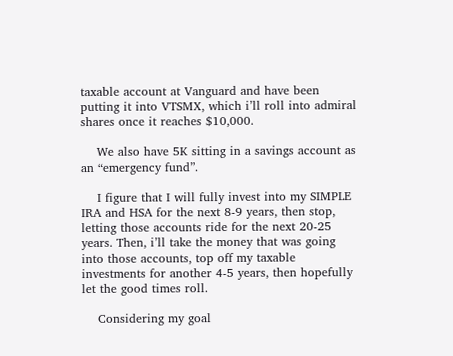taxable account at Vanguard and have been putting it into VTSMX, which i’ll roll into admiral shares once it reaches $10,000.

    We also have 5K sitting in a savings account as an “emergency fund”.

    I figure that I will fully invest into my SIMPLE IRA and HSA for the next 8-9 years, then stop, letting those accounts ride for the next 20-25 years. Then, i’ll take the money that was going into those accounts, top off my taxable investments for another 4-5 years, then hopefully let the good times roll.

    Considering my goal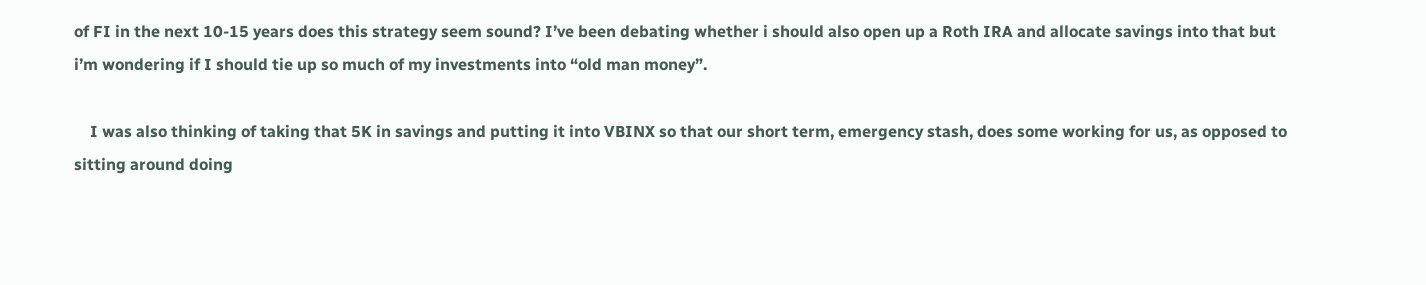of FI in the next 10-15 years does this strategy seem sound? I’ve been debating whether i should also open up a Roth IRA and allocate savings into that but i’m wondering if I should tie up so much of my investments into “old man money”.

    I was also thinking of taking that 5K in savings and putting it into VBINX so that our short term, emergency stash, does some working for us, as opposed to sitting around doing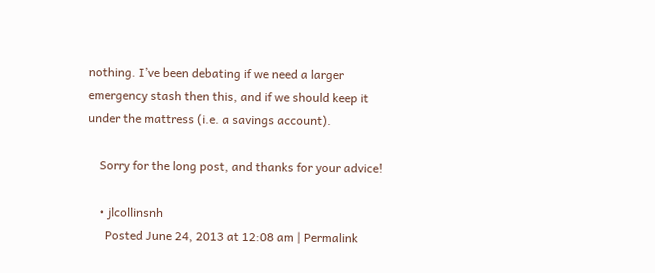nothing. I’ve been debating if we need a larger emergency stash then this, and if we should keep it under the mattress (i.e. a savings account).

    Sorry for the long post, and thanks for your advice!

    • jlcollinsnh
      Posted June 24, 2013 at 12:08 am | Permalink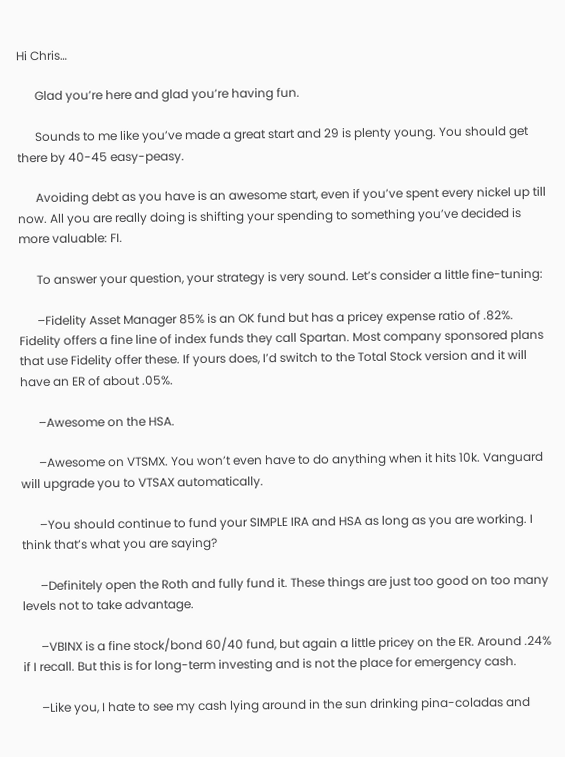Hi Chris…

      Glad you’re here and glad you’re having fun.

      Sounds to me like you’ve made a great start and 29 is plenty young. You should get there by 40-45 easy-peasy.

      Avoiding debt as you have is an awesome start, even if you’ve spent every nickel up till now. All you are really doing is shifting your spending to something you’ve decided is more valuable: FI.

      To answer your question, your strategy is very sound. Let’s consider a little fine-tuning:

      –Fidelity Asset Manager 85% is an OK fund but has a pricey expense ratio of .82%. Fidelity offers a fine line of index funds they call Spartan. Most company sponsored plans that use Fidelity offer these. If yours does, I’d switch to the Total Stock version and it will have an ER of about .05%.

      –Awesome on the HSA.

      –Awesome on VTSMX. You won’t even have to do anything when it hits 10k. Vanguard will upgrade you to VTSAX automatically.

      –You should continue to fund your SIMPLE IRA and HSA as long as you are working. I think that’s what you are saying?

      –Definitely open the Roth and fully fund it. These things are just too good on too many levels not to take advantage.

      –VBINX is a fine stock/bond 60/40 fund, but again a little pricey on the ER. Around .24% if I recall. But this is for long-term investing and is not the place for emergency cash.

      –Like you, I hate to see my cash lying around in the sun drinking pina-coladas and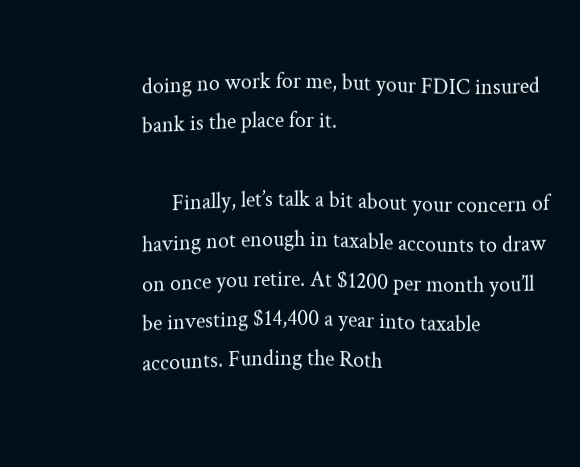doing no work for me, but your FDIC insured bank is the place for it.

      Finally, let’s talk a bit about your concern of having not enough in taxable accounts to draw on once you retire. At $1200 per month you’ll be investing $14,400 a year into taxable accounts. Funding the Roth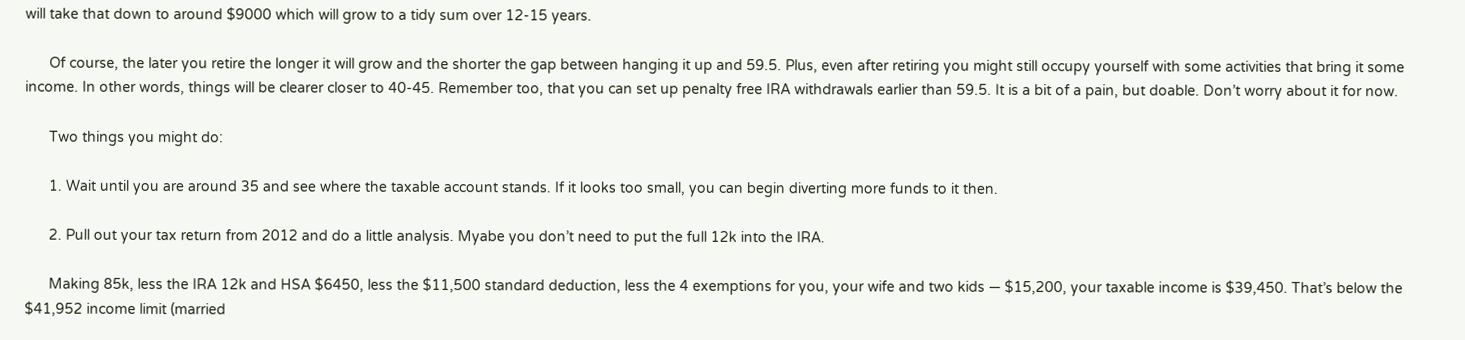will take that down to around $9000 which will grow to a tidy sum over 12-15 years.

      Of course, the later you retire the longer it will grow and the shorter the gap between hanging it up and 59.5. Plus, even after retiring you might still occupy yourself with some activities that bring it some income. In other words, things will be clearer closer to 40-45. Remember too, that you can set up penalty free IRA withdrawals earlier than 59.5. It is a bit of a pain, but doable. Don’t worry about it for now.

      Two things you might do:

      1. Wait until you are around 35 and see where the taxable account stands. If it looks too small, you can begin diverting more funds to it then.

      2. Pull out your tax return from 2012 and do a little analysis. Myabe you don’t need to put the full 12k into the IRA.

      Making 85k, less the IRA 12k and HSA $6450, less the $11,500 standard deduction, less the 4 exemptions for you, your wife and two kids — $15,200, your taxable income is $39,450. That’s below the $41,952 income limit (married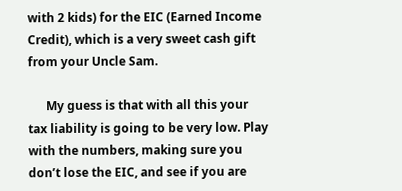with 2 kids) for the EIC (Earned Income Credit), which is a very sweet cash gift from your Uncle Sam.

      My guess is that with all this your tax liability is going to be very low. Play with the numbers, making sure you don’t lose the EIC, and see if you are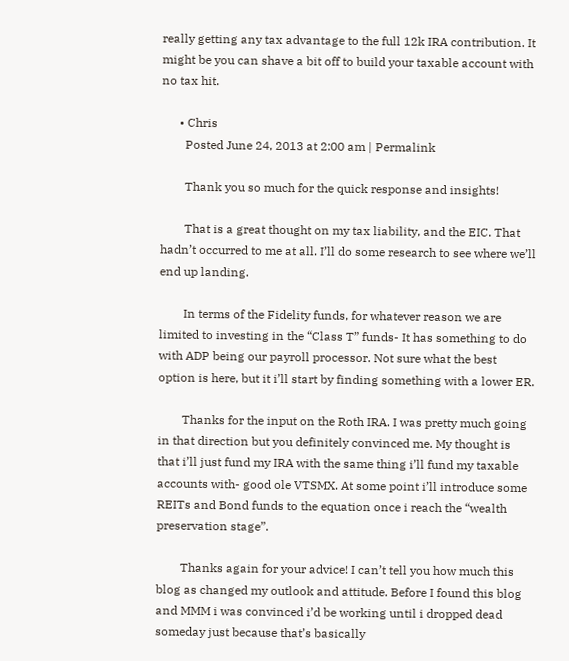really getting any tax advantage to the full 12k IRA contribution. It might be you can shave a bit off to build your taxable account with no tax hit.

      • Chris
        Posted June 24, 2013 at 2:00 am | Permalink

        Thank you so much for the quick response and insights!

        That is a great thought on my tax liability, and the EIC. That hadn’t occurred to me at all. I’ll do some research to see where we’ll end up landing.

        In terms of the Fidelity funds, for whatever reason we are limited to investing in the “Class T” funds- It has something to do with ADP being our payroll processor. Not sure what the best option is here, but it i’ll start by finding something with a lower ER.

        Thanks for the input on the Roth IRA. I was pretty much going in that direction but you definitely convinced me. My thought is that i’ll just fund my IRA with the same thing i’ll fund my taxable accounts with- good ole VTSMX. At some point i’ll introduce some REITs and Bond funds to the equation once i reach the “wealth preservation stage”.

        Thanks again for your advice! I can’t tell you how much this blog as changed my outlook and attitude. Before I found this blog and MMM i was convinced i’d be working until i dropped dead someday just because that’s basically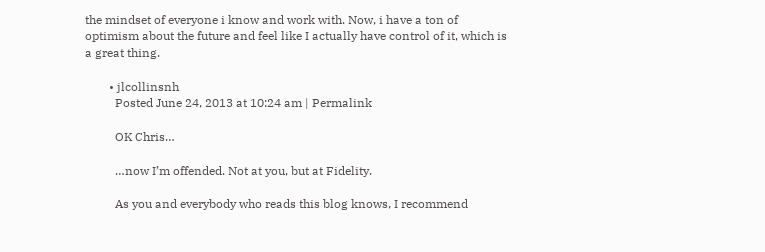the mindset of everyone i know and work with. Now, i have a ton of optimism about the future and feel like I actually have control of it, which is a great thing.

        • jlcollinsnh
          Posted June 24, 2013 at 10:24 am | Permalink

          OK Chris…

          …now I’m offended. Not at you, but at Fidelity.

          As you and everybody who reads this blog knows, I recommend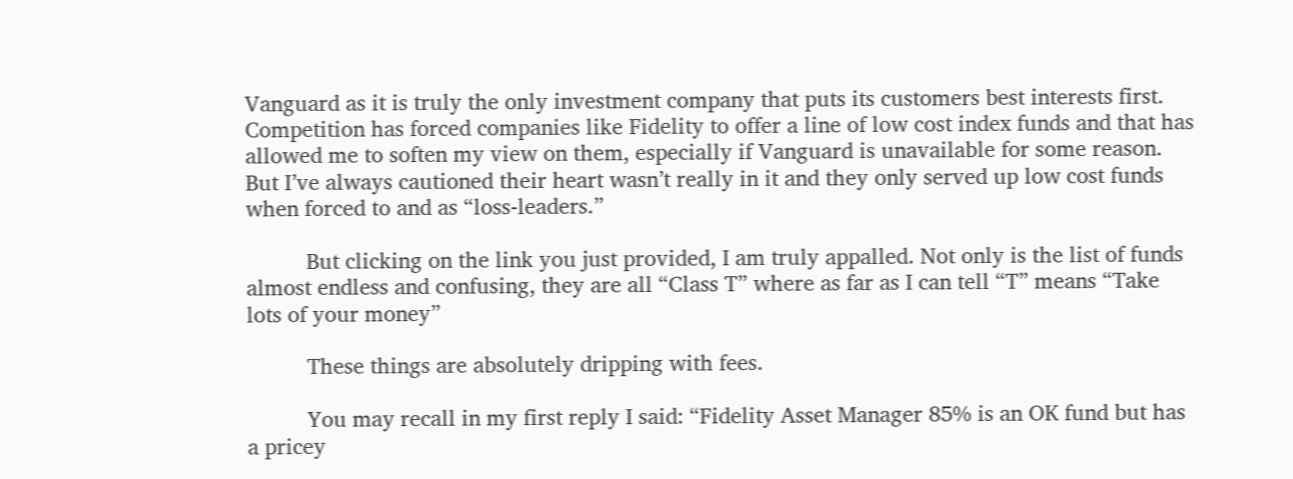Vanguard as it is truly the only investment company that puts its customers best interests first. Competition has forced companies like Fidelity to offer a line of low cost index funds and that has allowed me to soften my view on them, especially if Vanguard is unavailable for some reason. But I’ve always cautioned their heart wasn’t really in it and they only served up low cost funds when forced to and as “loss-leaders.”

          But clicking on the link you just provided, I am truly appalled. Not only is the list of funds almost endless and confusing, they are all “Class T” where as far as I can tell “T” means “Take lots of your money”

          These things are absolutely dripping with fees.

          You may recall in my first reply I said: “Fidelity Asset Manager 85% is an OK fund but has a pricey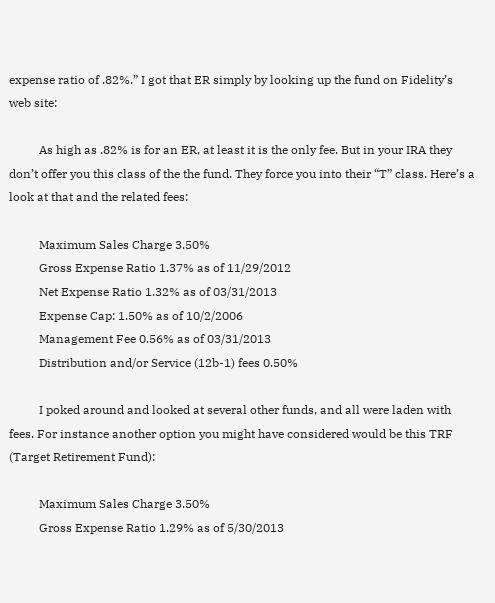expense ratio of .82%.” I got that ER simply by looking up the fund on Fidelity’s web site:

          As high as .82% is for an ER, at least it is the only fee. But in your IRA they don’t offer you this class of the the fund. They force you into their “T” class. Here’s a look at that and the related fees:

          Maximum Sales Charge 3.50%
          Gross Expense Ratio 1.37% as of 11/29/2012
          Net Expense Ratio 1.32% as of 03/31/2013
          Expense Cap: 1.50% as of 10/2/2006
          Management Fee 0.56% as of 03/31/2013
          Distribution and/or Service (12b-1) fees 0.50%

          I poked around and looked at several other funds, and all were laden with fees. For instance another option you might have considered would be this TRF (Target Retirement Fund):

          Maximum Sales Charge 3.50%
          Gross Expense Ratio 1.29% as of 5/30/2013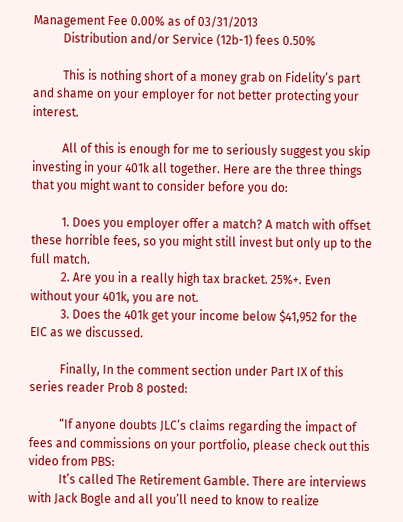Management Fee 0.00% as of 03/31/2013
          Distribution and/or Service (12b-1) fees 0.50%

          This is nothing short of a money grab on Fidelity’s part and shame on your employer for not better protecting your interest.

          All of this is enough for me to seriously suggest you skip investing in your 401k all together. Here are the three things that you might want to consider before you do:

          1. Does you employer offer a match? A match with offset these horrible fees, so you might still invest but only up to the full match.
          2. Are you in a really high tax bracket. 25%+. Even without your 401k, you are not.
          3. Does the 401k get your income below $41,952 for the EIC as we discussed.

          Finally, In the comment section under Part IX of this series reader Prob 8 posted:

          “If anyone doubts JLC’s claims regarding the impact of fees and commissions on your portfolio, please check out this video from PBS:
          It’s called The Retirement Gamble. There are interviews with Jack Bogle and all you’ll need to know to realize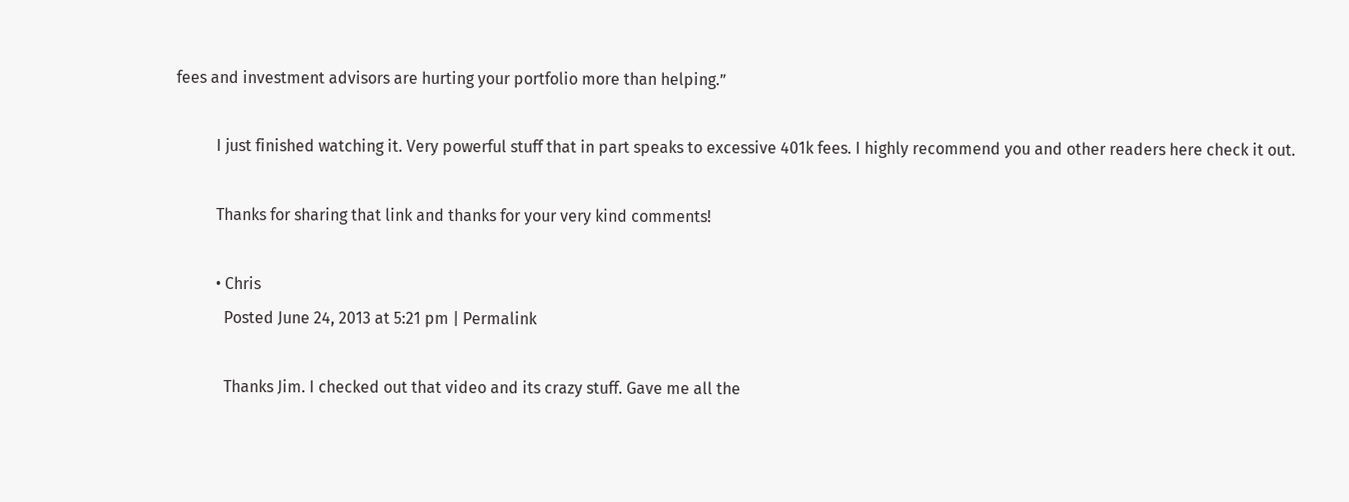fees and investment advisors are hurting your portfolio more than helping.”

          I just finished watching it. Very powerful stuff that in part speaks to excessive 401k fees. I highly recommend you and other readers here check it out.

          Thanks for sharing that link and thanks for your very kind comments!

          • Chris
            Posted June 24, 2013 at 5:21 pm | Permalink

            Thanks Jim. I checked out that video and its crazy stuff. Gave me all the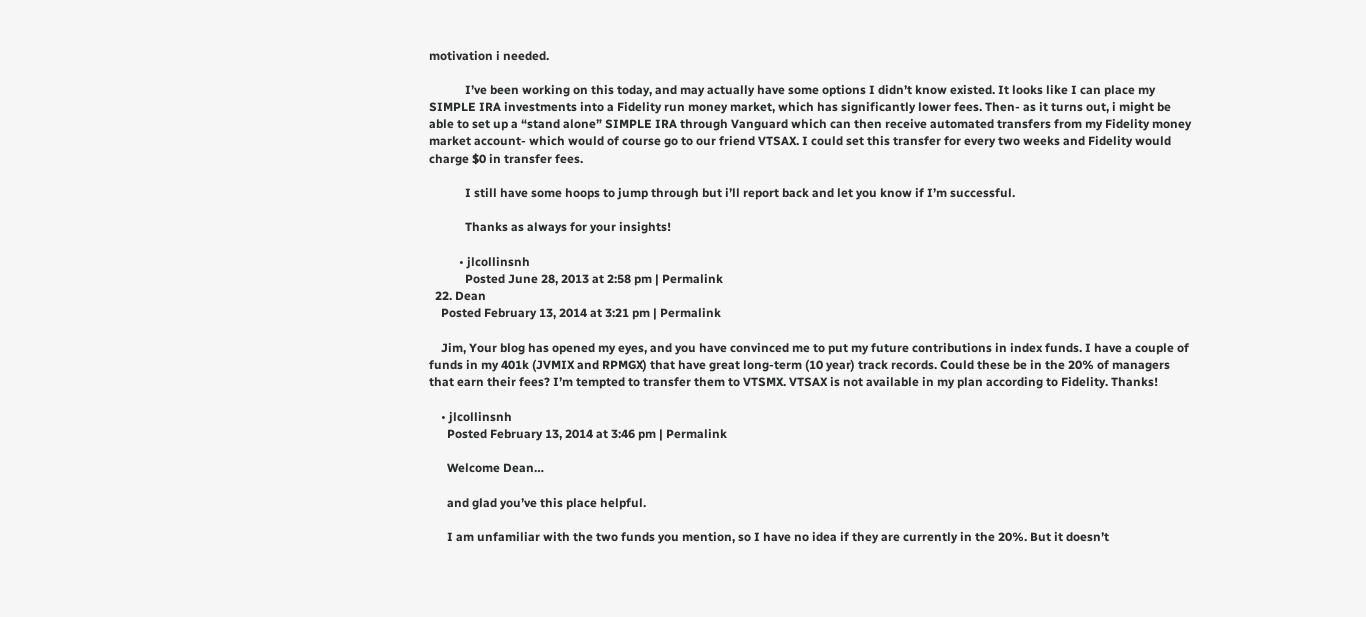motivation i needed.

            I’ve been working on this today, and may actually have some options I didn’t know existed. It looks like I can place my SIMPLE IRA investments into a Fidelity run money market, which has significantly lower fees. Then- as it turns out, i might be able to set up a “stand alone” SIMPLE IRA through Vanguard which can then receive automated transfers from my Fidelity money market account- which would of course go to our friend VTSAX. I could set this transfer for every two weeks and Fidelity would charge $0 in transfer fees.

            I still have some hoops to jump through but i’ll report back and let you know if I’m successful.

            Thanks as always for your insights!

          • jlcollinsnh
            Posted June 28, 2013 at 2:58 pm | Permalink
  22. Dean
    Posted February 13, 2014 at 3:21 pm | Permalink

    Jim, Your blog has opened my eyes, and you have convinced me to put my future contributions in index funds. I have a couple of funds in my 401k (JVMIX and RPMGX) that have great long-term (10 year) track records. Could these be in the 20% of managers that earn their fees? I’m tempted to transfer them to VTSMX. VTSAX is not available in my plan according to Fidelity. Thanks!

    • jlcollinsnh
      Posted February 13, 2014 at 3:46 pm | Permalink

      Welcome Dean…

      and glad you’ve this place helpful.

      I am unfamiliar with the two funds you mention, so I have no idea if they are currently in the 20%. But it doesn’t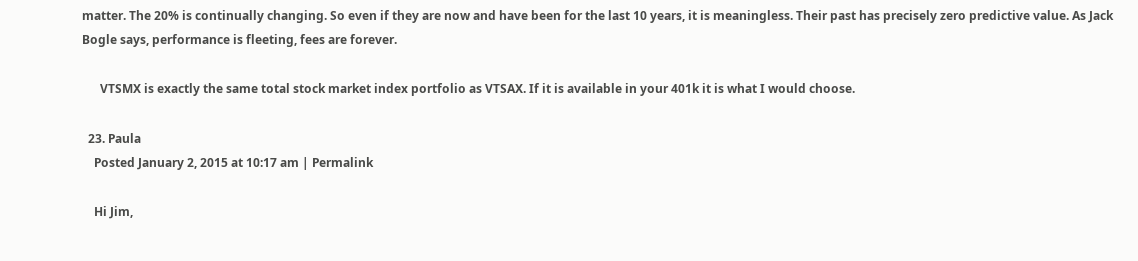matter. The 20% is continually changing. So even if they are now and have been for the last 10 years, it is meaningless. Their past has precisely zero predictive value. As Jack Bogle says, performance is fleeting, fees are forever.

      VTSMX is exactly the same total stock market index portfolio as VTSAX. If it is available in your 401k it is what I would choose.

  23. Paula
    Posted January 2, 2015 at 10:17 am | Permalink

    Hi Jim,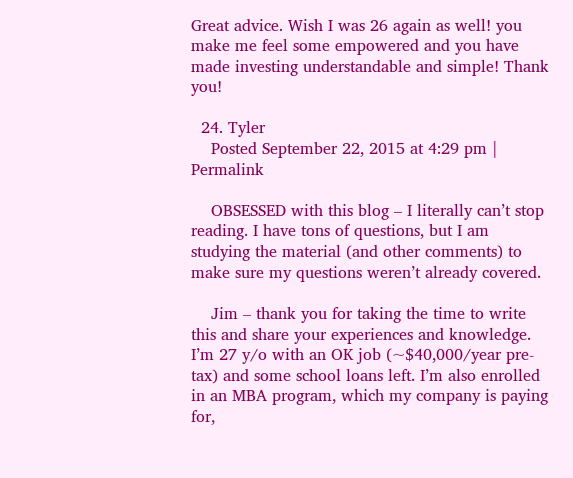Great advice. Wish I was 26 again as well! you make me feel some empowered and you have made investing understandable and simple! Thank you!

  24. Tyler
    Posted September 22, 2015 at 4:29 pm | Permalink

    OBSESSED with this blog – I literally can’t stop reading. I have tons of questions, but I am studying the material (and other comments) to make sure my questions weren’t already covered.

    Jim – thank you for taking the time to write this and share your experiences and knowledge. I’m 27 y/o with an OK job (~$40,000/year pre-tax) and some school loans left. I’m also enrolled in an MBA program, which my company is paying for,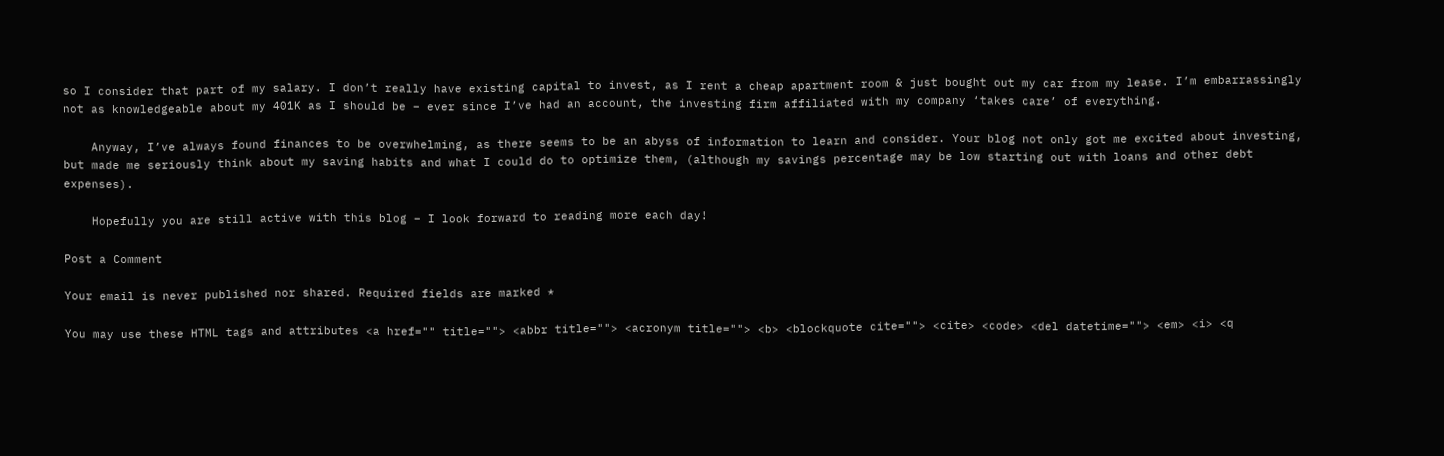so I consider that part of my salary. I don’t really have existing capital to invest, as I rent a cheap apartment room & just bought out my car from my lease. I’m embarrassingly not as knowledgeable about my 401K as I should be – ever since I’ve had an account, the investing firm affiliated with my company ‘takes care’ of everything.

    Anyway, I’ve always found finances to be overwhelming, as there seems to be an abyss of information to learn and consider. Your blog not only got me excited about investing, but made me seriously think about my saving habits and what I could do to optimize them, (although my savings percentage may be low starting out with loans and other debt expenses).

    Hopefully you are still active with this blog – I look forward to reading more each day!

Post a Comment

Your email is never published nor shared. Required fields are marked *

You may use these HTML tags and attributes <a href="" title=""> <abbr title=""> <acronym title=""> <b> <blockquote cite=""> <cite> <code> <del datetime=""> <em> <i> <q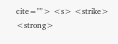cite=""> <s> <strike> <strong>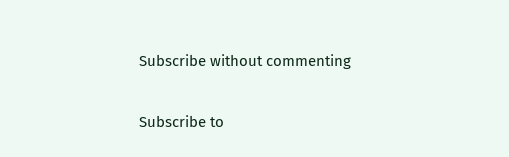Subscribe without commenting

Subscribe to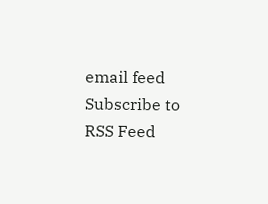email feed
Subscribe to RSS Feed